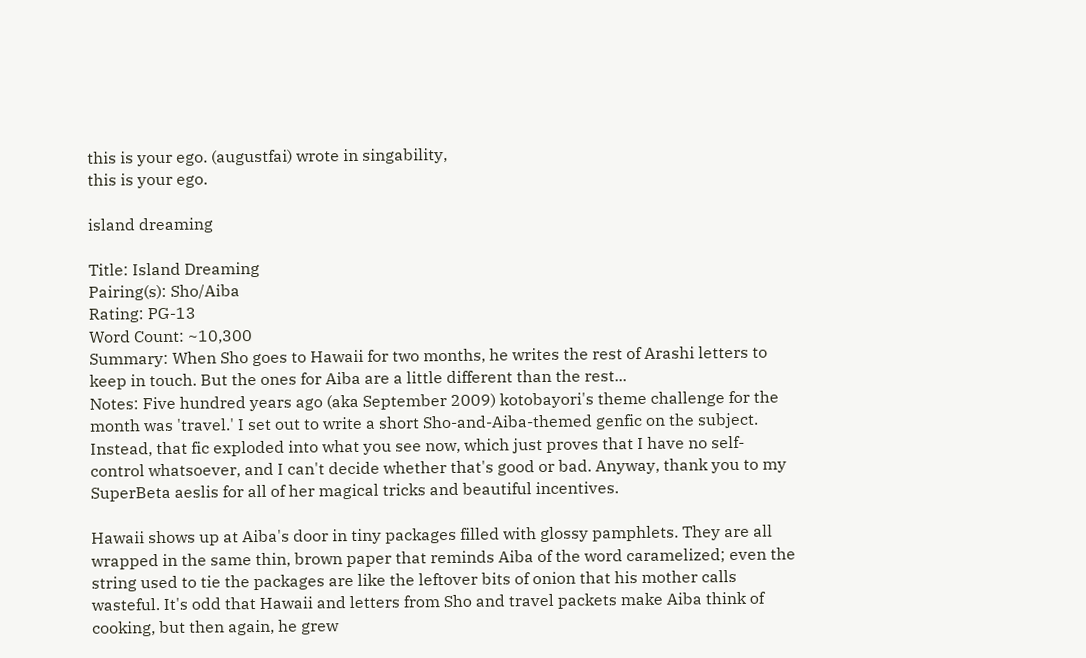this is your ego. (augustfai) wrote in singability,
this is your ego.

island dreaming

Title: Island Dreaming
Pairing(s): Sho/Aiba
Rating: PG-13
Word Count: ~10,300
Summary: When Sho goes to Hawaii for two months, he writes the rest of Arashi letters to keep in touch. But the ones for Aiba are a little different than the rest...
Notes: Five hundred years ago (aka September 2009) kotobayori's theme challenge for the month was 'travel.' I set out to write a short Sho-and-Aiba-themed genfic on the subject. Instead, that fic exploded into what you see now, which just proves that I have no self-control whatsoever, and I can't decide whether that's good or bad. Anyway, thank you to my SuperBeta aeslis for all of her magical tricks and beautiful incentives.

Hawaii shows up at Aiba's door in tiny packages filled with glossy pamphlets. They are all wrapped in the same thin, brown paper that reminds Aiba of the word caramelized; even the string used to tie the packages are like the leftover bits of onion that his mother calls wasteful. It's odd that Hawaii and letters from Sho and travel packets make Aiba think of cooking, but then again, he grew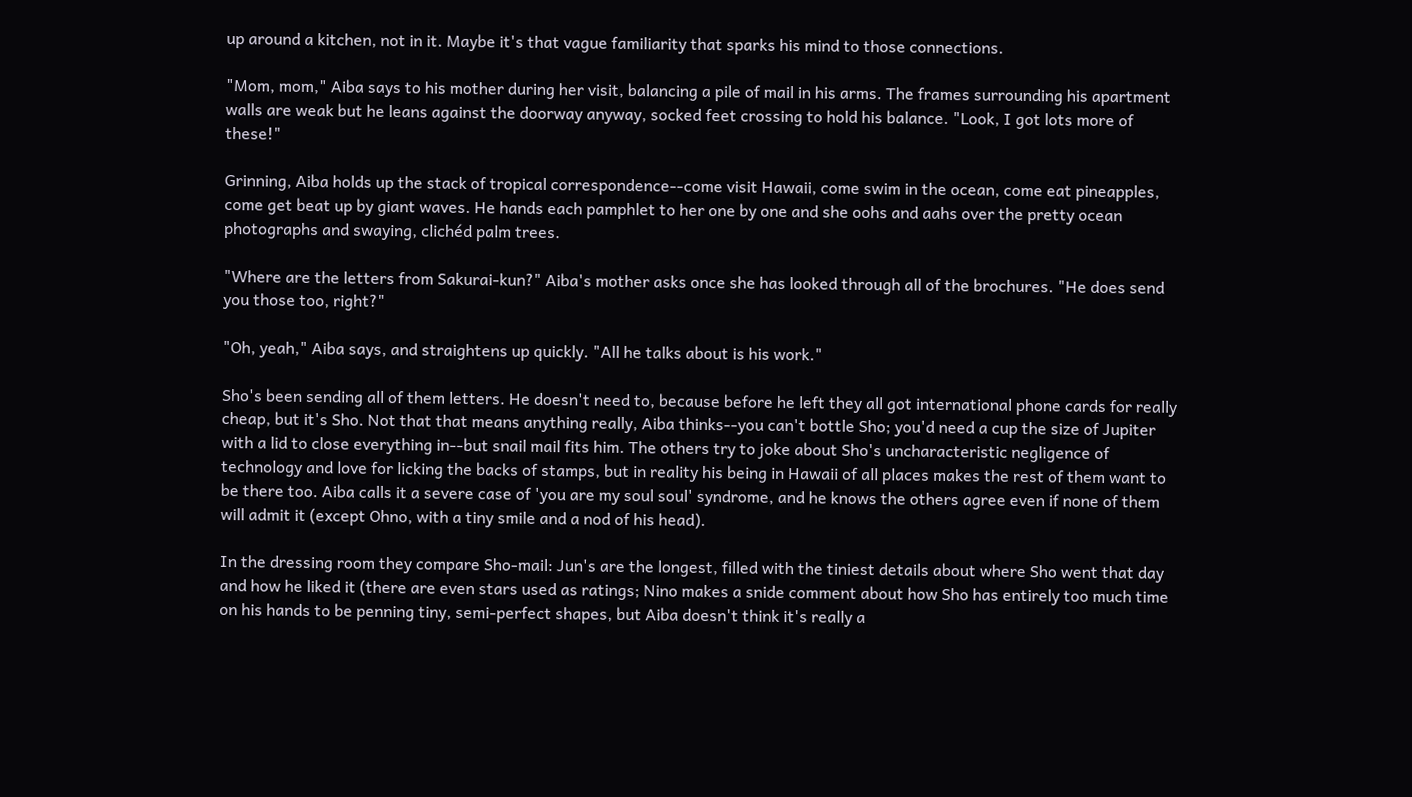up around a kitchen, not in it. Maybe it's that vague familiarity that sparks his mind to those connections.

"Mom, mom," Aiba says to his mother during her visit, balancing a pile of mail in his arms. The frames surrounding his apartment walls are weak but he leans against the doorway anyway, socked feet crossing to hold his balance. "Look, I got lots more of these!"

Grinning, Aiba holds up the stack of tropical correspondence--come visit Hawaii, come swim in the ocean, come eat pineapples, come get beat up by giant waves. He hands each pamphlet to her one by one and she oohs and aahs over the pretty ocean photographs and swaying, clichéd palm trees.

"Where are the letters from Sakurai-kun?" Aiba's mother asks once she has looked through all of the brochures. "He does send you those too, right?"

"Oh, yeah," Aiba says, and straightens up quickly. "All he talks about is his work."

Sho's been sending all of them letters. He doesn't need to, because before he left they all got international phone cards for really cheap, but it's Sho. Not that that means anything really, Aiba thinks--you can't bottle Sho; you'd need a cup the size of Jupiter with a lid to close everything in--but snail mail fits him. The others try to joke about Sho's uncharacteristic negligence of technology and love for licking the backs of stamps, but in reality his being in Hawaii of all places makes the rest of them want to be there too. Aiba calls it a severe case of 'you are my soul soul' syndrome, and he knows the others agree even if none of them will admit it (except Ohno, with a tiny smile and a nod of his head).

In the dressing room they compare Sho-mail: Jun's are the longest, filled with the tiniest details about where Sho went that day and how he liked it (there are even stars used as ratings; Nino makes a snide comment about how Sho has entirely too much time on his hands to be penning tiny, semi-perfect shapes, but Aiba doesn't think it's really a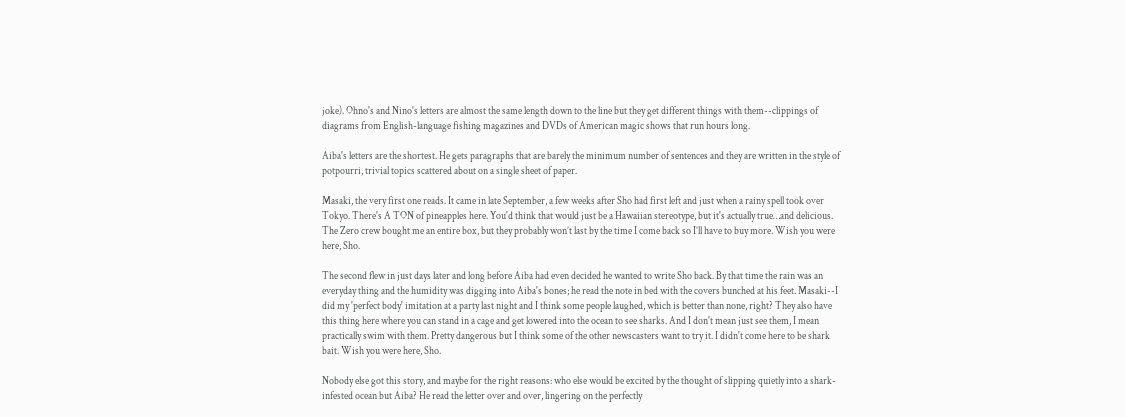joke). Ohno's and Nino's letters are almost the same length down to the line but they get different things with them--clippings of diagrams from English-language fishing magazines and DVDs of American magic shows that run hours long.

Aiba's letters are the shortest. He gets paragraphs that are barely the minimum number of sentences and they are written in the style of potpourri, trivial topics scattered about on a single sheet of paper.

Masaki, the very first one reads. It came in late September, a few weeks after Sho had first left and just when a rainy spell took over Tokyo. There's A TON of pineapples here. You'd think that would just be a Hawaiian stereotype, but it's actually true…and delicious. The Zero crew bought me an entire box, but they probably won’t last by the time I come back so I’ll have to buy more. Wish you were here, Sho.

The second flew in just days later and long before Aiba had even decided he wanted to write Sho back. By that time the rain was an everyday thing and the humidity was digging into Aiba's bones; he read the note in bed with the covers bunched at his feet. Masaki--I did my 'perfect body' imitation at a party last night and I think some people laughed, which is better than none, right? They also have this thing here where you can stand in a cage and get lowered into the ocean to see sharks. And I don't mean just see them, I mean practically swim with them. Pretty dangerous but I think some of the other newscasters want to try it. I didn't come here to be shark bait. Wish you were here, Sho.

Nobody else got this story, and maybe for the right reasons: who else would be excited by the thought of slipping quietly into a shark-infested ocean but Aiba? He read the letter over and over, lingering on the perfectly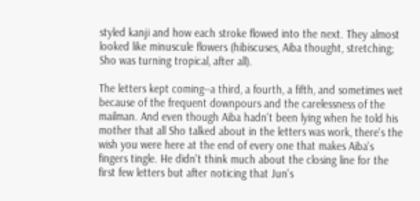styled kanji and how each stroke flowed into the next. They almost looked like minuscule flowers (hibiscuses, Aiba thought, stretching; Sho was turning tropical, after all).

The letters kept coming--a third, a fourth, a fifth, and sometimes wet because of the frequent downpours and the carelessness of the mailman. And even though Aiba hadn't been lying when he told his mother that all Sho talked about in the letters was work, there's the wish you were here at the end of every one that makes Aiba's fingers tingle. He didn't think much about the closing line for the first few letters but after noticing that Jun's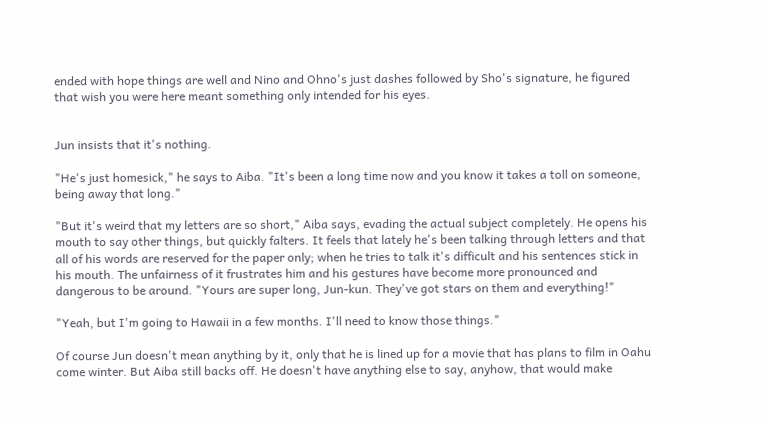ended with hope things are well and Nino and Ohno's just dashes followed by Sho's signature, he figured that wish you were here meant something only intended for his eyes.


Jun insists that it's nothing.

"He's just homesick," he says to Aiba. "It's been a long time now and you know it takes a toll on someone, being away that long."

"But it's weird that my letters are so short," Aiba says, evading the actual subject completely. He opens his mouth to say other things, but quickly falters. It feels that lately he's been talking through letters and that all of his words are reserved for the paper only; when he tries to talk it's difficult and his sentences stick in his mouth. The unfairness of it frustrates him and his gestures have become more pronounced and dangerous to be around. "Yours are super long, Jun-kun. They've got stars on them and everything!"

"Yeah, but I'm going to Hawaii in a few months. I'll need to know those things."

Of course Jun doesn't mean anything by it, only that he is lined up for a movie that has plans to film in Oahu come winter. But Aiba still backs off. He doesn't have anything else to say, anyhow, that would make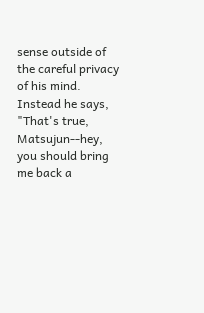sense outside of the careful privacy of his mind. Instead he says, "That's true, Matsujun--hey, you should bring me back a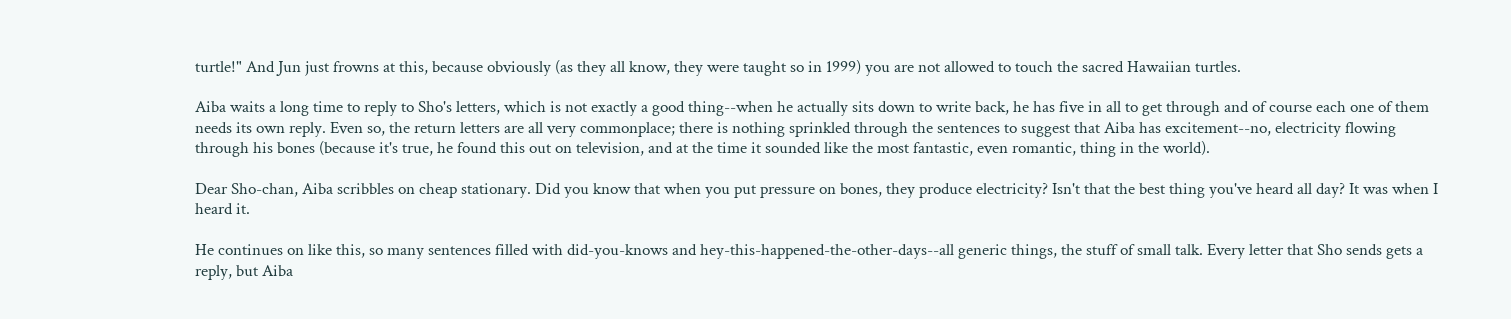turtle!" And Jun just frowns at this, because obviously (as they all know, they were taught so in 1999) you are not allowed to touch the sacred Hawaiian turtles.

Aiba waits a long time to reply to Sho's letters, which is not exactly a good thing--when he actually sits down to write back, he has five in all to get through and of course each one of them needs its own reply. Even so, the return letters are all very commonplace; there is nothing sprinkled through the sentences to suggest that Aiba has excitement--no, electricity flowing through his bones (because it's true, he found this out on television, and at the time it sounded like the most fantastic, even romantic, thing in the world).

Dear Sho-chan, Aiba scribbles on cheap stationary. Did you know that when you put pressure on bones, they produce electricity? Isn't that the best thing you've heard all day? It was when I heard it.

He continues on like this, so many sentences filled with did-you-knows and hey-this-happened-the-other-days--all generic things, the stuff of small talk. Every letter that Sho sends gets a reply, but Aiba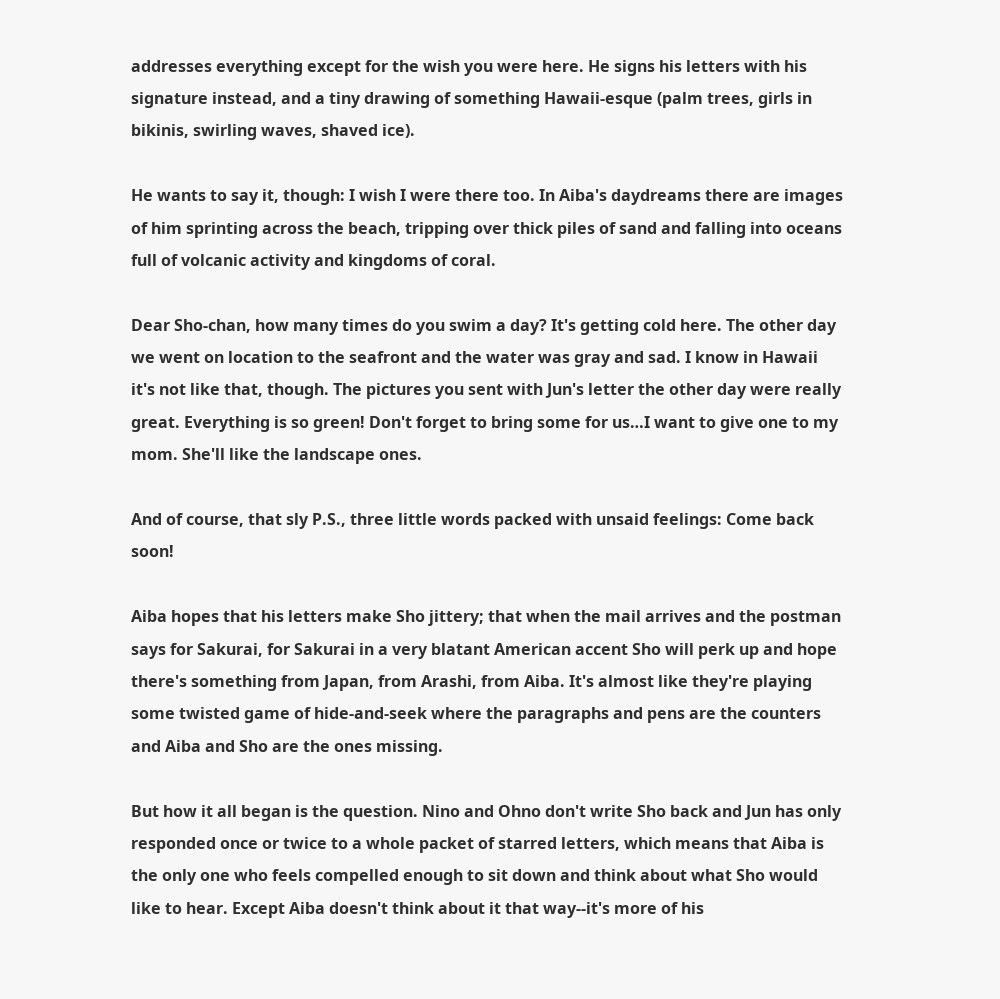addresses everything except for the wish you were here. He signs his letters with his signature instead, and a tiny drawing of something Hawaii-esque (palm trees, girls in bikinis, swirling waves, shaved ice).

He wants to say it, though: I wish I were there too. In Aiba's daydreams there are images of him sprinting across the beach, tripping over thick piles of sand and falling into oceans full of volcanic activity and kingdoms of coral.

Dear Sho-chan, how many times do you swim a day? It's getting cold here. The other day we went on location to the seafront and the water was gray and sad. I know in Hawaii it's not like that, though. The pictures you sent with Jun's letter the other day were really great. Everything is so green! Don't forget to bring some for us…I want to give one to my mom. She'll like the landscape ones.

And of course, that sly P.S., three little words packed with unsaid feelings: Come back soon!

Aiba hopes that his letters make Sho jittery; that when the mail arrives and the postman says for Sakurai, for Sakurai in a very blatant American accent Sho will perk up and hope there's something from Japan, from Arashi, from Aiba. It's almost like they're playing some twisted game of hide-and-seek where the paragraphs and pens are the counters and Aiba and Sho are the ones missing.

But how it all began is the question. Nino and Ohno don't write Sho back and Jun has only responded once or twice to a whole packet of starred letters, which means that Aiba is the only one who feels compelled enough to sit down and think about what Sho would like to hear. Except Aiba doesn't think about it that way--it's more of his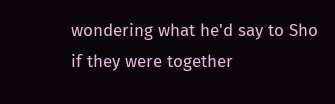wondering what he'd say to Sho if they were together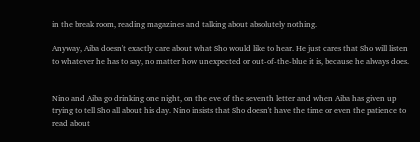in the break room, reading magazines and talking about absolutely nothing.

Anyway, Aiba doesn't exactly care about what Sho would like to hear. He just cares that Sho will listen to whatever he has to say, no matter how unexpected or out-of-the-blue it is, because he always does.


Nino and Aiba go drinking one night, on the eve of the seventh letter and when Aiba has given up trying to tell Sho all about his day. Nino insists that Sho doesn't have the time or even the patience to read about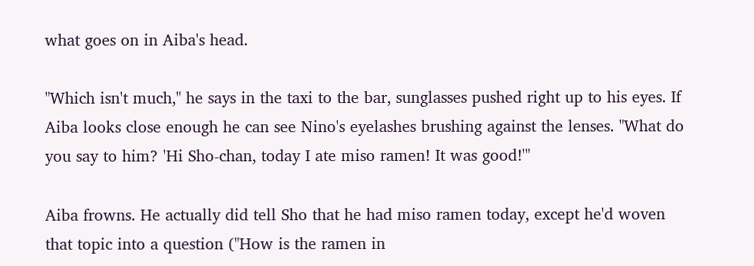what goes on in Aiba's head.

"Which isn't much," he says in the taxi to the bar, sunglasses pushed right up to his eyes. If Aiba looks close enough he can see Nino's eyelashes brushing against the lenses. "What do you say to him? 'Hi Sho-chan, today I ate miso ramen! It was good!'"

Aiba frowns. He actually did tell Sho that he had miso ramen today, except he'd woven that topic into a question ("How is the ramen in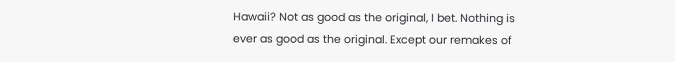Hawaii? Not as good as the original, I bet. Nothing is ever as good as the original. Except our remakes of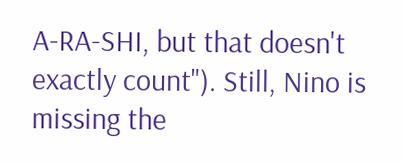A-RA-SHI, but that doesn't exactly count"). Still, Nino is missing the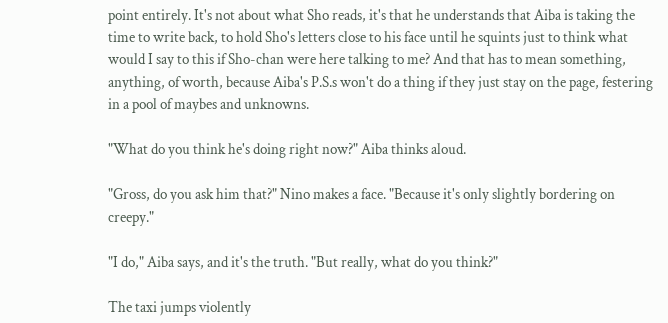point entirely. It's not about what Sho reads, it's that he understands that Aiba is taking the time to write back, to hold Sho's letters close to his face until he squints just to think what would I say to this if Sho-chan were here talking to me? And that has to mean something, anything, of worth, because Aiba's P.S.s won't do a thing if they just stay on the page, festering in a pool of maybes and unknowns.

"What do you think he's doing right now?" Aiba thinks aloud.

"Gross, do you ask him that?" Nino makes a face. "Because it's only slightly bordering on creepy."

"I do," Aiba says, and it's the truth. "But really, what do you think?"

The taxi jumps violently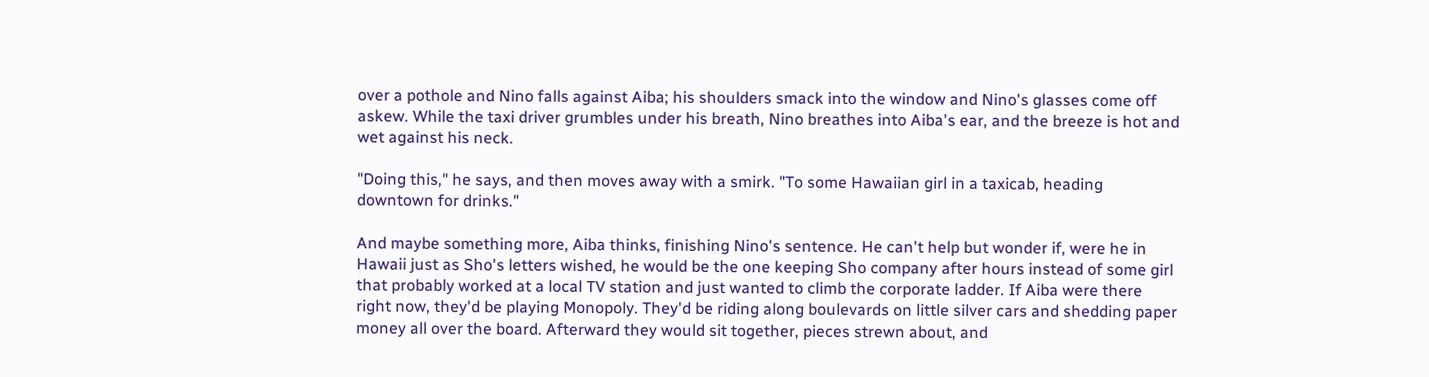over a pothole and Nino falls against Aiba; his shoulders smack into the window and Nino's glasses come off askew. While the taxi driver grumbles under his breath, Nino breathes into Aiba's ear, and the breeze is hot and wet against his neck.

"Doing this," he says, and then moves away with a smirk. "To some Hawaiian girl in a taxicab, heading downtown for drinks."

And maybe something more, Aiba thinks, finishing Nino's sentence. He can't help but wonder if, were he in Hawaii just as Sho's letters wished, he would be the one keeping Sho company after hours instead of some girl that probably worked at a local TV station and just wanted to climb the corporate ladder. If Aiba were there right now, they'd be playing Monopoly. They'd be riding along boulevards on little silver cars and shedding paper money all over the board. Afterward they would sit together, pieces strewn about, and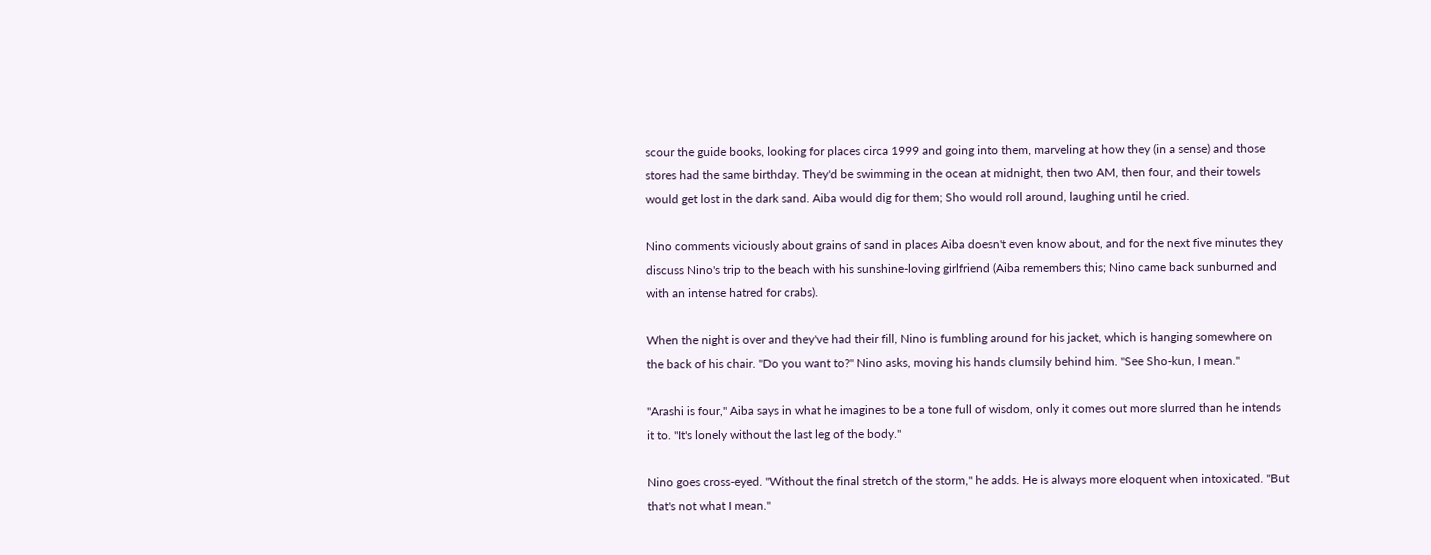scour the guide books, looking for places circa 1999 and going into them, marveling at how they (in a sense) and those stores had the same birthday. They'd be swimming in the ocean at midnight, then two AM, then four, and their towels would get lost in the dark sand. Aiba would dig for them; Sho would roll around, laughing until he cried.

Nino comments viciously about grains of sand in places Aiba doesn't even know about, and for the next five minutes they discuss Nino's trip to the beach with his sunshine-loving girlfriend (Aiba remembers this; Nino came back sunburned and with an intense hatred for crabs).

When the night is over and they've had their fill, Nino is fumbling around for his jacket, which is hanging somewhere on the back of his chair. "Do you want to?" Nino asks, moving his hands clumsily behind him. "See Sho-kun, I mean."

"Arashi is four," Aiba says in what he imagines to be a tone full of wisdom, only it comes out more slurred than he intends it to. "It's lonely without the last leg of the body."

Nino goes cross-eyed. "Without the final stretch of the storm," he adds. He is always more eloquent when intoxicated. "But that's not what I mean."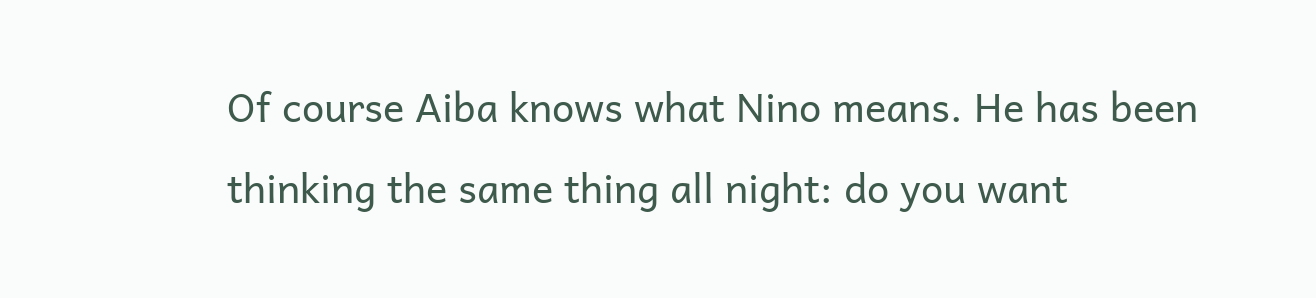Of course Aiba knows what Nino means. He has been thinking the same thing all night: do you want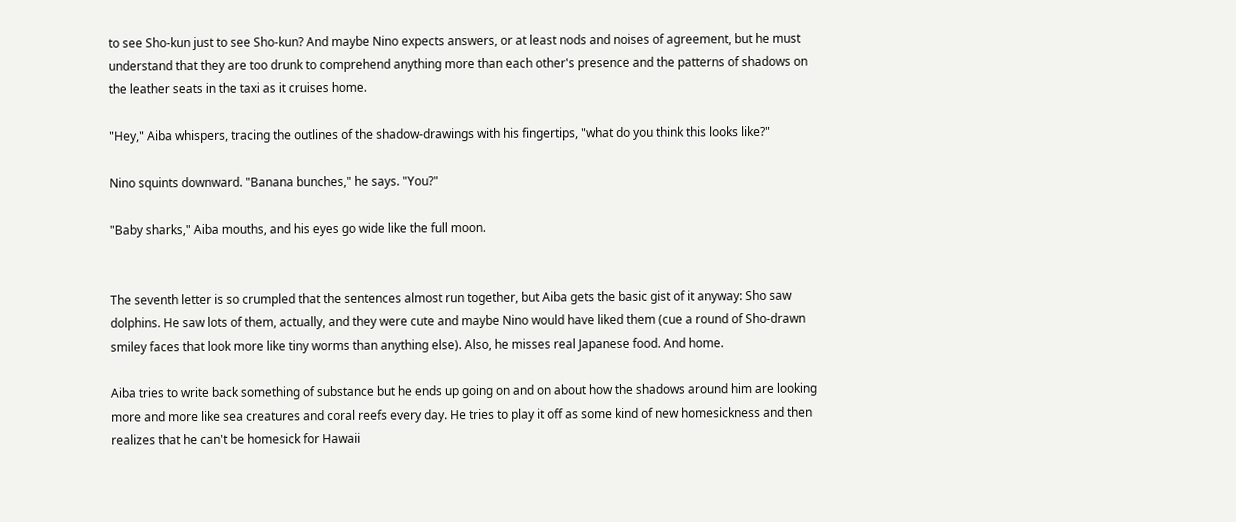to see Sho-kun just to see Sho-kun? And maybe Nino expects answers, or at least nods and noises of agreement, but he must understand that they are too drunk to comprehend anything more than each other's presence and the patterns of shadows on the leather seats in the taxi as it cruises home.

"Hey," Aiba whispers, tracing the outlines of the shadow-drawings with his fingertips, "what do you think this looks like?"

Nino squints downward. "Banana bunches," he says. "You?"

"Baby sharks," Aiba mouths, and his eyes go wide like the full moon.


The seventh letter is so crumpled that the sentences almost run together, but Aiba gets the basic gist of it anyway: Sho saw dolphins. He saw lots of them, actually, and they were cute and maybe Nino would have liked them (cue a round of Sho-drawn smiley faces that look more like tiny worms than anything else). Also, he misses real Japanese food. And home.

Aiba tries to write back something of substance but he ends up going on and on about how the shadows around him are looking more and more like sea creatures and coral reefs every day. He tries to play it off as some kind of new homesickness and then realizes that he can't be homesick for Hawaii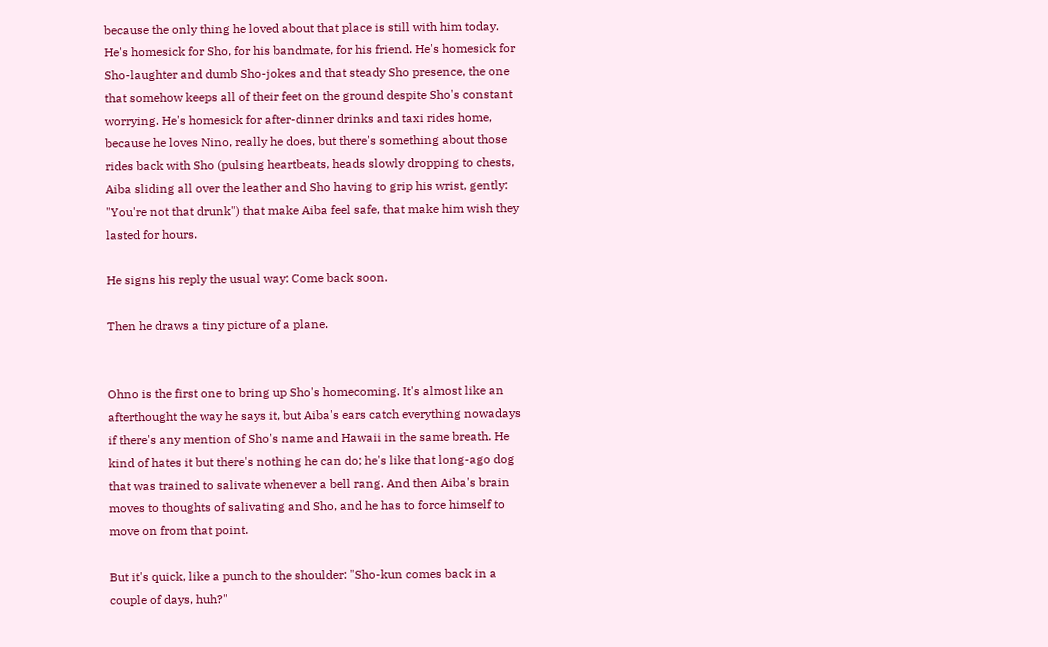because the only thing he loved about that place is still with him today. He's homesick for Sho, for his bandmate, for his friend. He's homesick for Sho-laughter and dumb Sho-jokes and that steady Sho presence, the one that somehow keeps all of their feet on the ground despite Sho's constant worrying. He's homesick for after-dinner drinks and taxi rides home, because he loves Nino, really he does, but there's something about those rides back with Sho (pulsing heartbeats, heads slowly dropping to chests, Aiba sliding all over the leather and Sho having to grip his wrist, gently: "You're not that drunk") that make Aiba feel safe, that make him wish they lasted for hours.

He signs his reply the usual way: Come back soon.

Then he draws a tiny picture of a plane.


Ohno is the first one to bring up Sho's homecoming. It's almost like an afterthought the way he says it, but Aiba's ears catch everything nowadays if there's any mention of Sho's name and Hawaii in the same breath. He kind of hates it but there's nothing he can do; he's like that long-ago dog that was trained to salivate whenever a bell rang. And then Aiba's brain moves to thoughts of salivating and Sho, and he has to force himself to move on from that point.

But it's quick, like a punch to the shoulder: "Sho-kun comes back in a couple of days, huh?"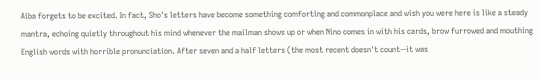Aiba forgets to be excited. In fact, Sho's letters have become something comforting and commonplace and wish you were here is like a steady mantra, echoing quietly throughout his mind whenever the mailman shows up or when Nino comes in with his cards, brow furrowed and mouthing English words with horrible pronunciation. After seven and a half letters (the most recent doesn't count--it was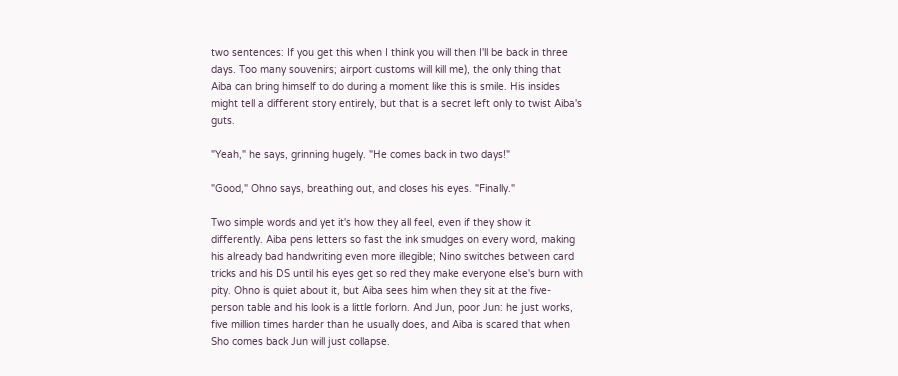two sentences: If you get this when I think you will then I'll be back in three days. Too many souvenirs; airport customs will kill me), the only thing that Aiba can bring himself to do during a moment like this is smile. His insides might tell a different story entirely, but that is a secret left only to twist Aiba's guts.

"Yeah," he says, grinning hugely. "He comes back in two days!"

"Good," Ohno says, breathing out, and closes his eyes. "Finally."

Two simple words and yet it's how they all feel, even if they show it differently. Aiba pens letters so fast the ink smudges on every word, making his already bad handwriting even more illegible; Nino switches between card tricks and his DS until his eyes get so red they make everyone else's burn with pity. Ohno is quiet about it, but Aiba sees him when they sit at the five-person table and his look is a little forlorn. And Jun, poor Jun: he just works, five million times harder than he usually does, and Aiba is scared that when Sho comes back Jun will just collapse.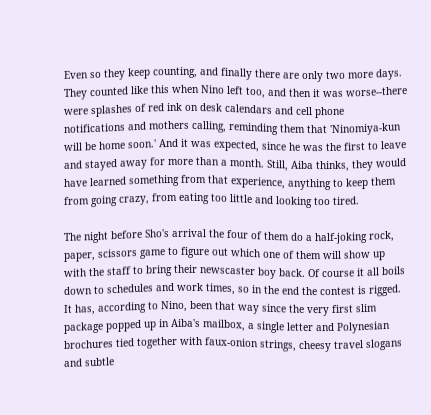Even so they keep counting, and finally there are only two more days. They counted like this when Nino left too, and then it was worse--there were splashes of red ink on desk calendars and cell phone notifications and mothers calling, reminding them that 'Ninomiya-kun will be home soon.' And it was expected, since he was the first to leave and stayed away for more than a month. Still, Aiba thinks, they would have learned something from that experience, anything to keep them from going crazy, from eating too little and looking too tired.

The night before Sho's arrival the four of them do a half-joking rock, paper, scissors game to figure out which one of them will show up with the staff to bring their newscaster boy back. Of course it all boils down to schedules and work times, so in the end the contest is rigged. It has, according to Nino, been that way since the very first slim package popped up in Aiba's mailbox, a single letter and Polynesian brochures tied together with faux-onion strings, cheesy travel slogans and subtle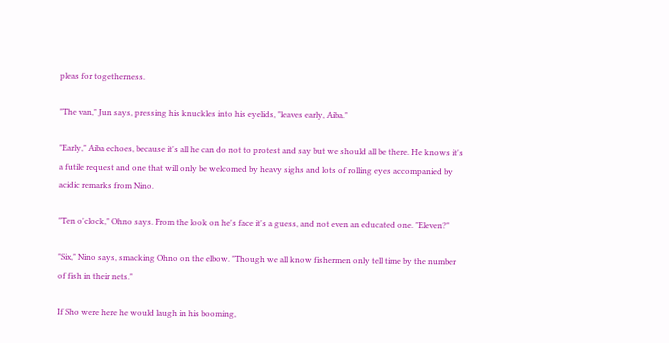pleas for togetherness.

"The van," Jun says, pressing his knuckles into his eyelids, "leaves early, Aiba."

"Early," Aiba echoes, because it's all he can do not to protest and say but we should all be there. He knows it's a futile request and one that will only be welcomed by heavy sighs and lots of rolling eyes accompanied by acidic remarks from Nino.

"Ten o'clock," Ohno says. From the look on he's face it's a guess, and not even an educated one. "Eleven?"

"Six," Nino says, smacking Ohno on the elbow. "Though we all know fishermen only tell time by the number of fish in their nets."

If Sho were here he would laugh in his booming,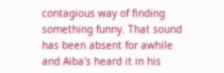contagious way of finding something funny. That sound has been absent for awhile and Aiba's heard it in his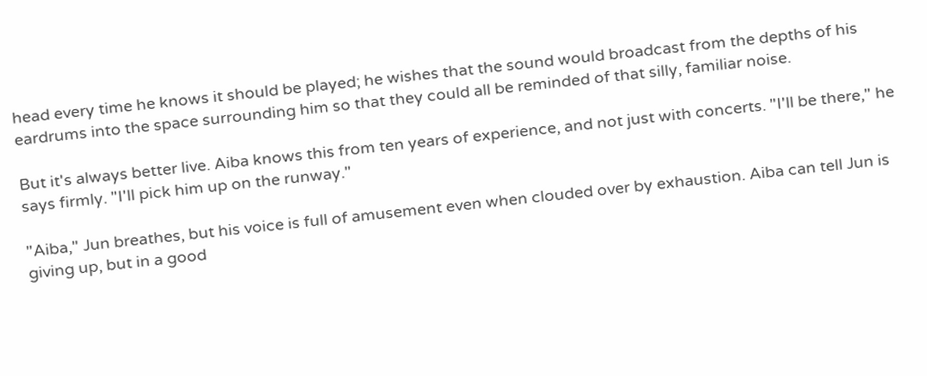head every time he knows it should be played; he wishes that the sound would broadcast from the depths of his eardrums into the space surrounding him so that they could all be reminded of that silly, familiar noise.

But it's always better live. Aiba knows this from ten years of experience, and not just with concerts. "I'll be there," he says firmly. "I'll pick him up on the runway."

"Aiba," Jun breathes, but his voice is full of amusement even when clouded over by exhaustion. Aiba can tell Jun is giving up, but in a good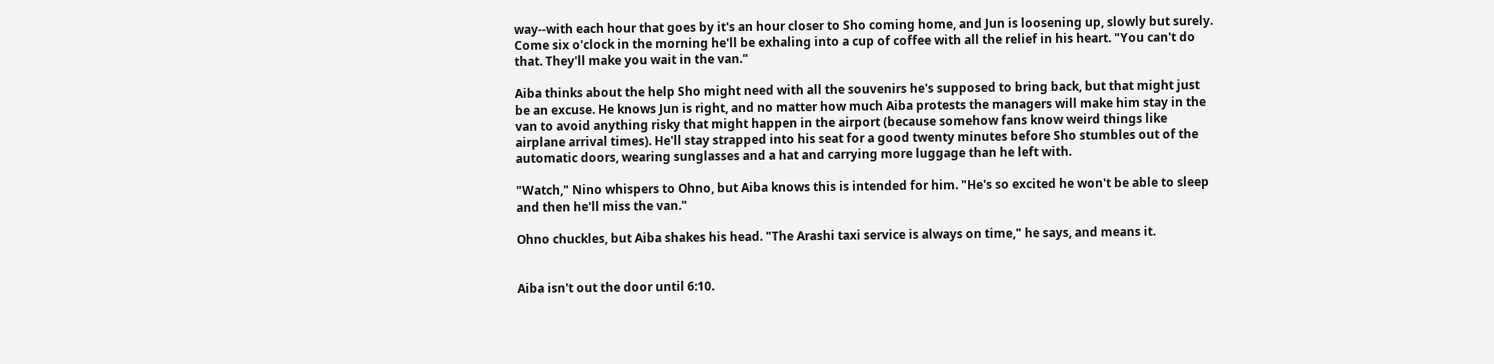way--with each hour that goes by it's an hour closer to Sho coming home, and Jun is loosening up, slowly but surely. Come six o'clock in the morning he'll be exhaling into a cup of coffee with all the relief in his heart. "You can't do that. They'll make you wait in the van."

Aiba thinks about the help Sho might need with all the souvenirs he's supposed to bring back, but that might just be an excuse. He knows Jun is right, and no matter how much Aiba protests the managers will make him stay in the van to avoid anything risky that might happen in the airport (because somehow fans know weird things like airplane arrival times). He'll stay strapped into his seat for a good twenty minutes before Sho stumbles out of the automatic doors, wearing sunglasses and a hat and carrying more luggage than he left with.

"Watch," Nino whispers to Ohno, but Aiba knows this is intended for him. "He's so excited he won't be able to sleep and then he'll miss the van."

Ohno chuckles, but Aiba shakes his head. "The Arashi taxi service is always on time," he says, and means it.


Aiba isn't out the door until 6:10.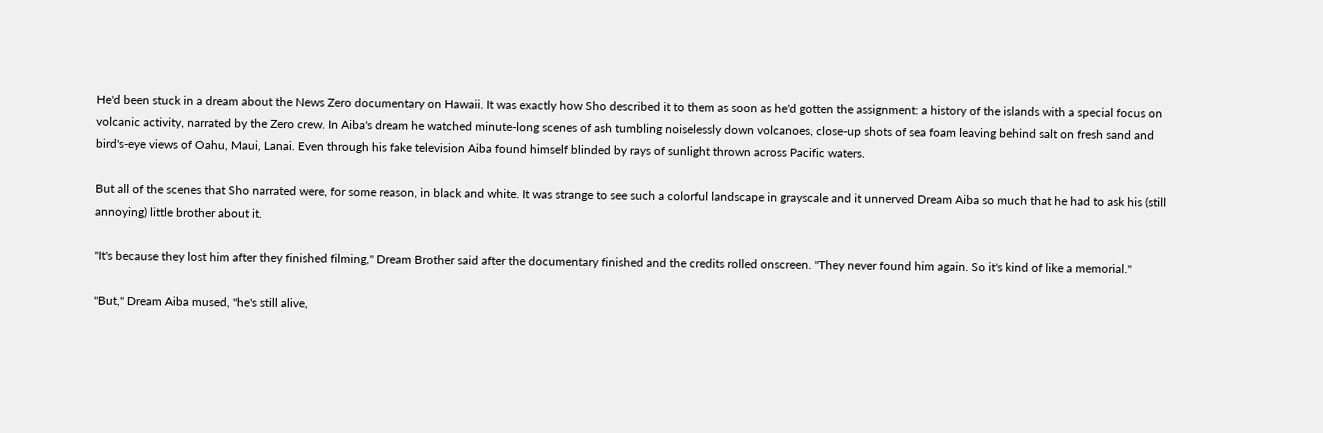He'd been stuck in a dream about the News Zero documentary on Hawaii. It was exactly how Sho described it to them as soon as he'd gotten the assignment: a history of the islands with a special focus on volcanic activity, narrated by the Zero crew. In Aiba's dream he watched minute-long scenes of ash tumbling noiselessly down volcanoes, close-up shots of sea foam leaving behind salt on fresh sand and bird's-eye views of Oahu, Maui, Lanai. Even through his fake television Aiba found himself blinded by rays of sunlight thrown across Pacific waters.

But all of the scenes that Sho narrated were, for some reason, in black and white. It was strange to see such a colorful landscape in grayscale and it unnerved Dream Aiba so much that he had to ask his (still annoying) little brother about it.

"It's because they lost him after they finished filming," Dream Brother said after the documentary finished and the credits rolled onscreen. "They never found him again. So it's kind of like a memorial."

"But," Dream Aiba mused, "he's still alive,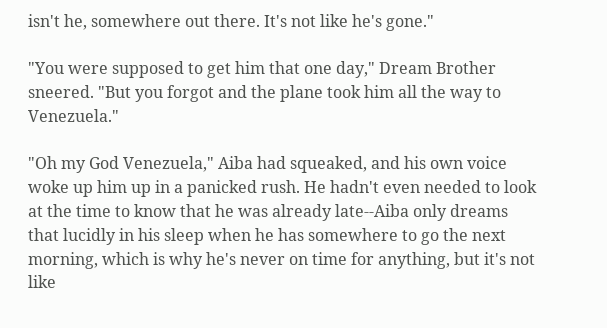isn't he, somewhere out there. It's not like he's gone."

"You were supposed to get him that one day," Dream Brother sneered. "But you forgot and the plane took him all the way to Venezuela."

"Oh my God Venezuela," Aiba had squeaked, and his own voice woke up him up in a panicked rush. He hadn't even needed to look at the time to know that he was already late--Aiba only dreams that lucidly in his sleep when he has somewhere to go the next morning, which is why he's never on time for anything, but it's not like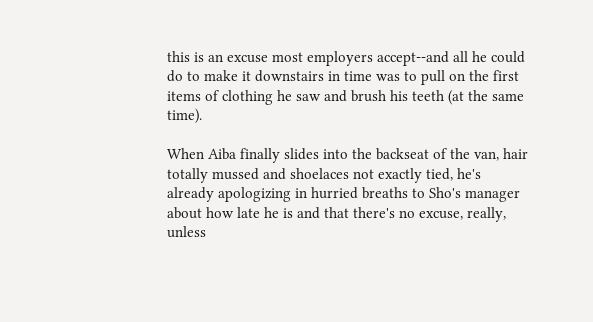this is an excuse most employers accept--and all he could do to make it downstairs in time was to pull on the first items of clothing he saw and brush his teeth (at the same time).

When Aiba finally slides into the backseat of the van, hair totally mussed and shoelaces not exactly tied, he's already apologizing in hurried breaths to Sho's manager about how late he is and that there's no excuse, really, unless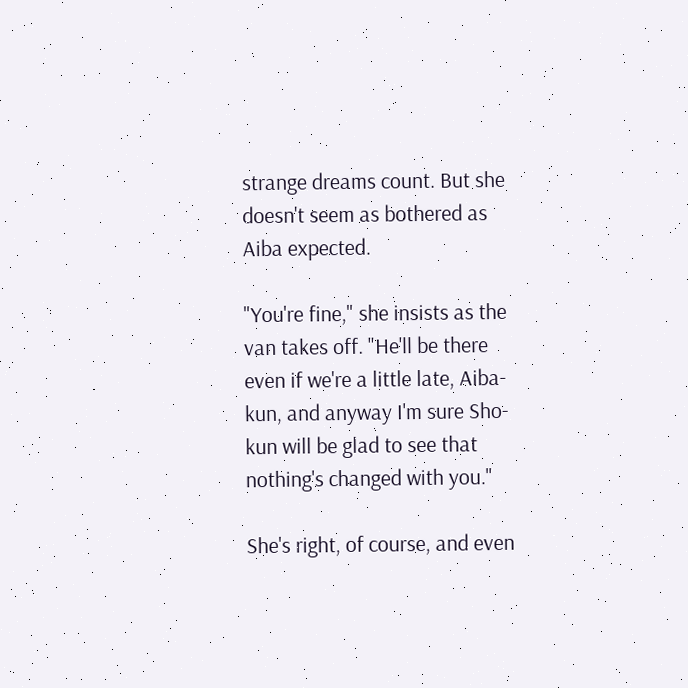strange dreams count. But she doesn't seem as bothered as Aiba expected.

"You're fine," she insists as the van takes off. "He'll be there even if we're a little late, Aiba-kun, and anyway I'm sure Sho-kun will be glad to see that nothing's changed with you."

She's right, of course, and even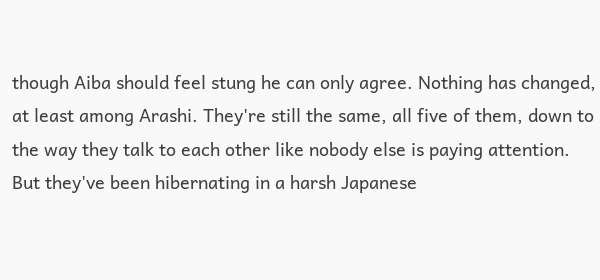though Aiba should feel stung he can only agree. Nothing has changed, at least among Arashi. They're still the same, all five of them, down to the way they talk to each other like nobody else is paying attention. But they've been hibernating in a harsh Japanese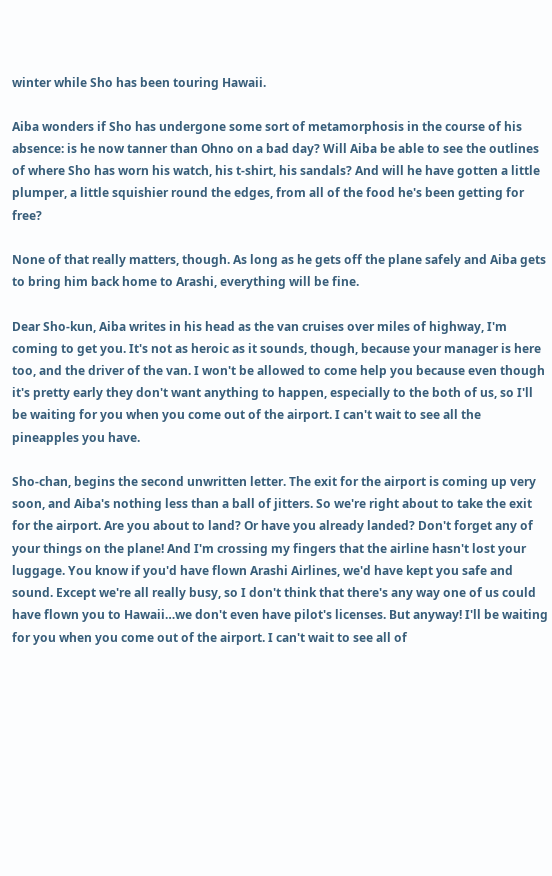winter while Sho has been touring Hawaii.

Aiba wonders if Sho has undergone some sort of metamorphosis in the course of his absence: is he now tanner than Ohno on a bad day? Will Aiba be able to see the outlines of where Sho has worn his watch, his t-shirt, his sandals? And will he have gotten a little plumper, a little squishier round the edges, from all of the food he's been getting for free?

None of that really matters, though. As long as he gets off the plane safely and Aiba gets to bring him back home to Arashi, everything will be fine.

Dear Sho-kun, Aiba writes in his head as the van cruises over miles of highway, I'm coming to get you. It's not as heroic as it sounds, though, because your manager is here too, and the driver of the van. I won't be allowed to come help you because even though it's pretty early they don't want anything to happen, especially to the both of us, so I'll be waiting for you when you come out of the airport. I can't wait to see all the pineapples you have.

Sho-chan, begins the second unwritten letter. The exit for the airport is coming up very soon, and Aiba's nothing less than a ball of jitters. So we're right about to take the exit for the airport. Are you about to land? Or have you already landed? Don't forget any of your things on the plane! And I'm crossing my fingers that the airline hasn't lost your luggage. You know if you'd have flown Arashi Airlines, we'd have kept you safe and sound. Except we're all really busy, so I don't think that there's any way one of us could have flown you to Hawaii…we don't even have pilot's licenses. But anyway! I'll be waiting for you when you come out of the airport. I can't wait to see all of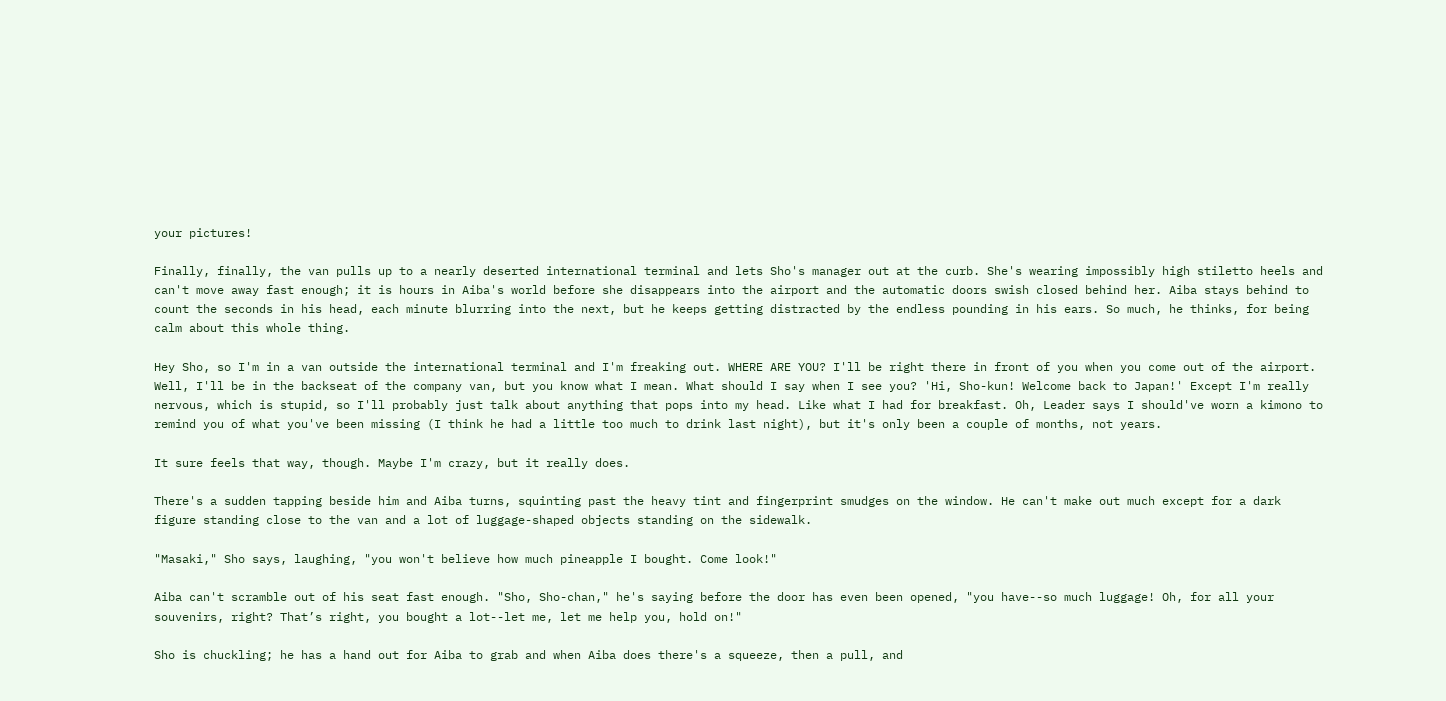your pictures!

Finally, finally, the van pulls up to a nearly deserted international terminal and lets Sho's manager out at the curb. She's wearing impossibly high stiletto heels and can't move away fast enough; it is hours in Aiba's world before she disappears into the airport and the automatic doors swish closed behind her. Aiba stays behind to count the seconds in his head, each minute blurring into the next, but he keeps getting distracted by the endless pounding in his ears. So much, he thinks, for being calm about this whole thing.

Hey Sho, so I'm in a van outside the international terminal and I'm freaking out. WHERE ARE YOU? I'll be right there in front of you when you come out of the airport. Well, I'll be in the backseat of the company van, but you know what I mean. What should I say when I see you? 'Hi, Sho-kun! Welcome back to Japan!' Except I'm really nervous, which is stupid, so I'll probably just talk about anything that pops into my head. Like what I had for breakfast. Oh, Leader says I should've worn a kimono to remind you of what you've been missing (I think he had a little too much to drink last night), but it's only been a couple of months, not years.

It sure feels that way, though. Maybe I'm crazy, but it really does.

There's a sudden tapping beside him and Aiba turns, squinting past the heavy tint and fingerprint smudges on the window. He can't make out much except for a dark figure standing close to the van and a lot of luggage-shaped objects standing on the sidewalk.

"Masaki," Sho says, laughing, "you won't believe how much pineapple I bought. Come look!"

Aiba can't scramble out of his seat fast enough. "Sho, Sho-chan," he's saying before the door has even been opened, "you have--so much luggage! Oh, for all your souvenirs, right? That’s right, you bought a lot--let me, let me help you, hold on!"

Sho is chuckling; he has a hand out for Aiba to grab and when Aiba does there's a squeeze, then a pull, and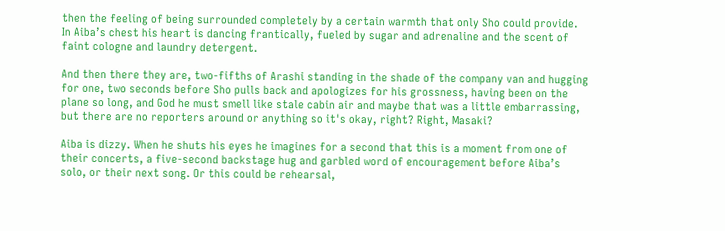then the feeling of being surrounded completely by a certain warmth that only Sho could provide. In Aiba’s chest his heart is dancing frantically, fueled by sugar and adrenaline and the scent of faint cologne and laundry detergent.

And then there they are, two-fifths of Arashi standing in the shade of the company van and hugging for one, two seconds before Sho pulls back and apologizes for his grossness, having been on the plane so long, and God he must smell like stale cabin air and maybe that was a little embarrassing, but there are no reporters around or anything so it's okay, right? Right, Masaki?

Aiba is dizzy. When he shuts his eyes he imagines for a second that this is a moment from one of their concerts, a five-second backstage hug and garbled word of encouragement before Aiba’s solo, or their next song. Or this could be rehearsal,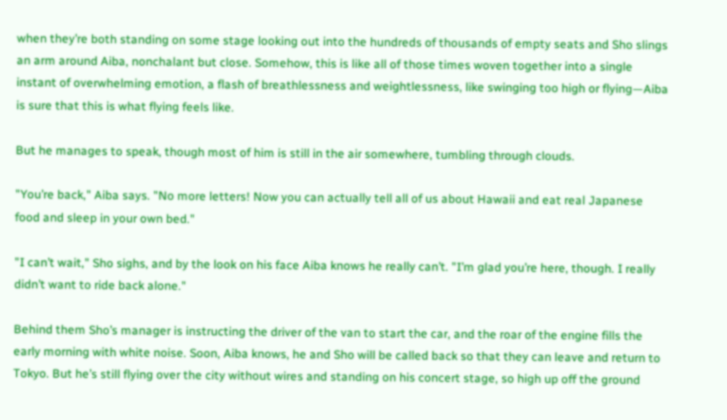when they’re both standing on some stage looking out into the hundreds of thousands of empty seats and Sho slings an arm around Aiba, nonchalant but close. Somehow, this is like all of those times woven together into a single instant of overwhelming emotion, a flash of breathlessness and weightlessness, like swinging too high or flying—Aiba is sure that this is what flying feels like.

But he manages to speak, though most of him is still in the air somewhere, tumbling through clouds.

"You’re back," Aiba says. "No more letters! Now you can actually tell all of us about Hawaii and eat real Japanese food and sleep in your own bed."

"I can’t wait," Sho sighs, and by the look on his face Aiba knows he really can’t. "I’m glad you’re here, though. I really didn’t want to ride back alone."

Behind them Sho’s manager is instructing the driver of the van to start the car, and the roar of the engine fills the early morning with white noise. Soon, Aiba knows, he and Sho will be called back so that they can leave and return to Tokyo. But he’s still flying over the city without wires and standing on his concert stage, so high up off the ground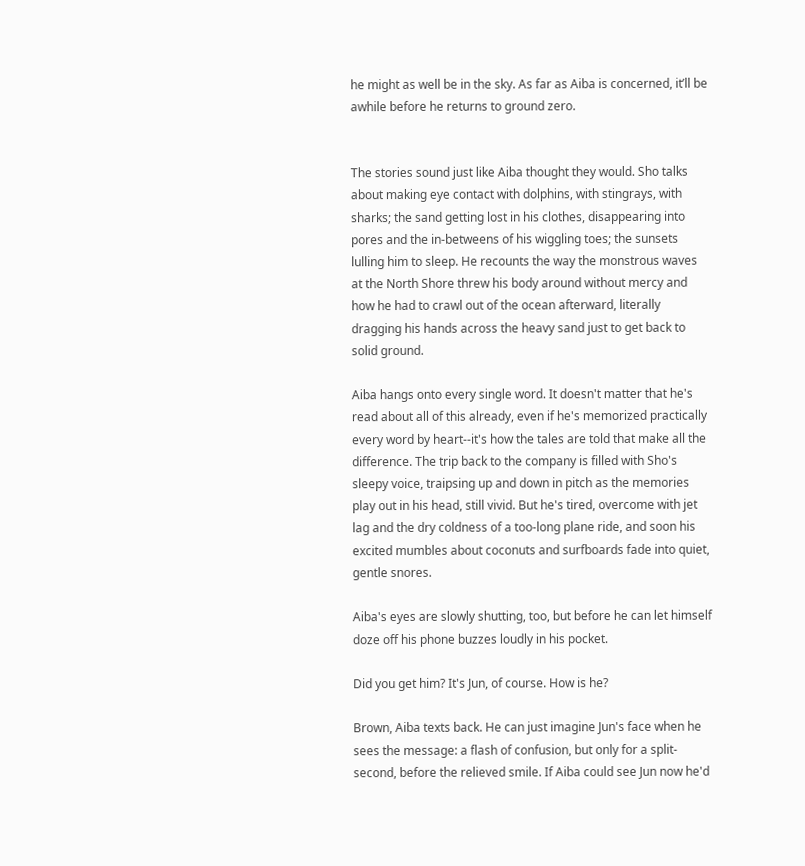he might as well be in the sky. As far as Aiba is concerned, it’ll be awhile before he returns to ground zero.


The stories sound just like Aiba thought they would. Sho talks about making eye contact with dolphins, with stingrays, with sharks; the sand getting lost in his clothes, disappearing into pores and the in-betweens of his wiggling toes; the sunsets lulling him to sleep. He recounts the way the monstrous waves at the North Shore threw his body around without mercy and how he had to crawl out of the ocean afterward, literally dragging his hands across the heavy sand just to get back to solid ground.

Aiba hangs onto every single word. It doesn't matter that he's read about all of this already, even if he's memorized practically every word by heart--it's how the tales are told that make all the difference. The trip back to the company is filled with Sho's sleepy voice, traipsing up and down in pitch as the memories play out in his head, still vivid. But he's tired, overcome with jet lag and the dry coldness of a too-long plane ride, and soon his excited mumbles about coconuts and surfboards fade into quiet, gentle snores.

Aiba's eyes are slowly shutting, too, but before he can let himself doze off his phone buzzes loudly in his pocket.

Did you get him? It's Jun, of course. How is he?

Brown, Aiba texts back. He can just imagine Jun's face when he sees the message: a flash of confusion, but only for a split-second, before the relieved smile. If Aiba could see Jun now he'd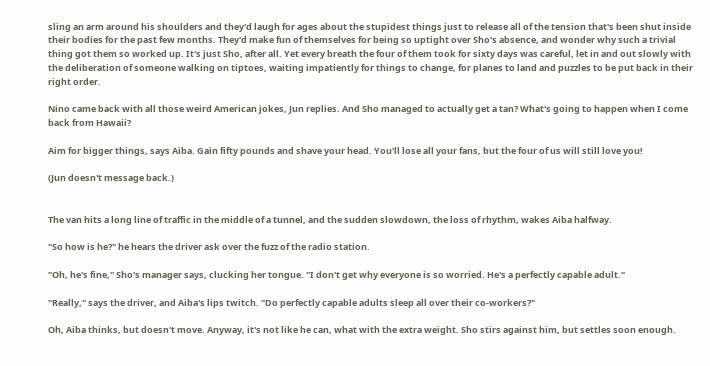sling an arm around his shoulders and they'd laugh for ages about the stupidest things just to release all of the tension that's been shut inside their bodies for the past few months. They'd make fun of themselves for being so uptight over Sho's absence, and wonder why such a trivial thing got them so worked up. It's just Sho, after all. Yet every breath the four of them took for sixty days was careful, let in and out slowly with the deliberation of someone walking on tiptoes, waiting impatiently for things to change, for planes to land and puzzles to be put back in their right order.

Nino came back with all those weird American jokes, Jun replies. And Sho managed to actually get a tan? What's going to happen when I come back from Hawaii?

Aim for bigger things, says Aiba. Gain fifty pounds and shave your head. You'll lose all your fans, but the four of us will still love you!

(Jun doesn't message back.)


The van hits a long line of traffic in the middle of a tunnel, and the sudden slowdown, the loss of rhythm, wakes Aiba halfway.

"So how is he?" he hears the driver ask over the fuzz of the radio station.

"Oh, he's fine," Sho's manager says, clucking her tongue. "I don't get why everyone is so worried. He's a perfectly capable adult."

"Really," says the driver, and Aiba's lips twitch. "Do perfectly capable adults sleep all over their co-workers?"

Oh, Aiba thinks, but doesn't move. Anyway, it's not like he can, what with the extra weight. Sho stirs against him, but settles soon enough.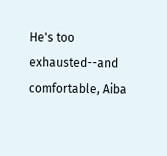He's too exhausted--and comfortable, Aiba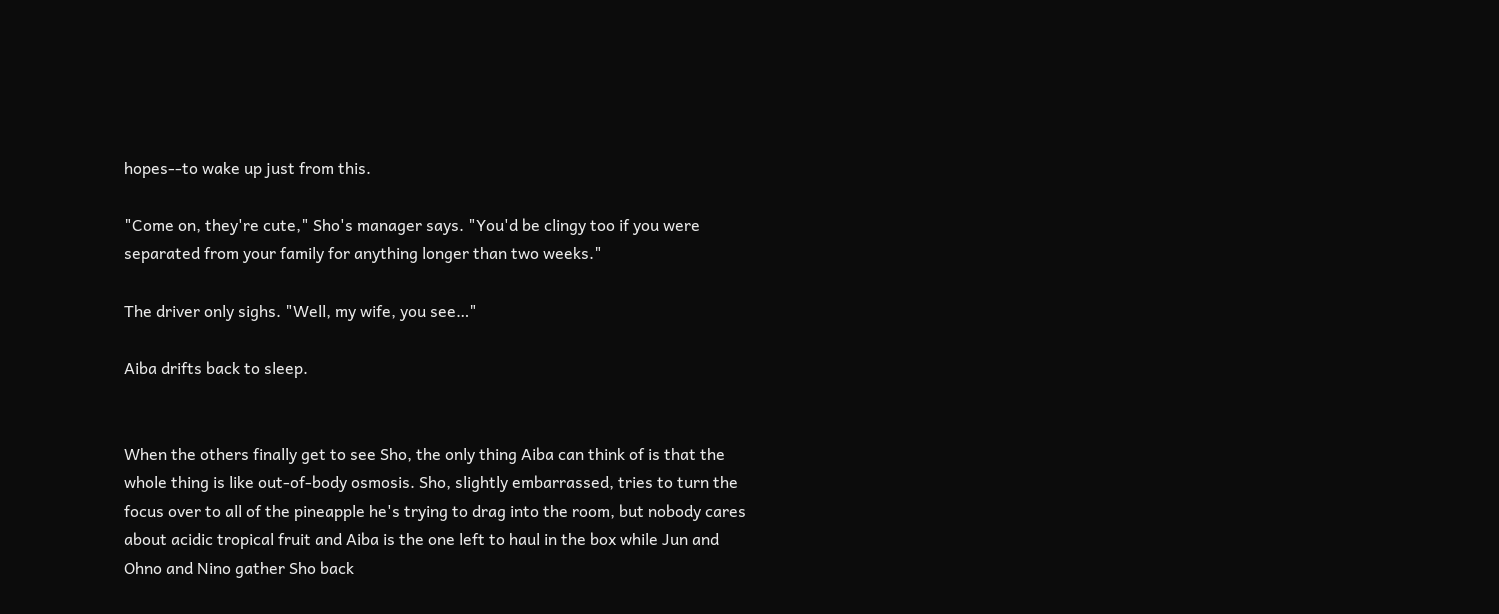hopes--to wake up just from this.

"Come on, they're cute," Sho's manager says. "You'd be clingy too if you were separated from your family for anything longer than two weeks."

The driver only sighs. "Well, my wife, you see…"

Aiba drifts back to sleep.


When the others finally get to see Sho, the only thing Aiba can think of is that the whole thing is like out-of-body osmosis. Sho, slightly embarrassed, tries to turn the focus over to all of the pineapple he's trying to drag into the room, but nobody cares about acidic tropical fruit and Aiba is the one left to haul in the box while Jun and Ohno and Nino gather Sho back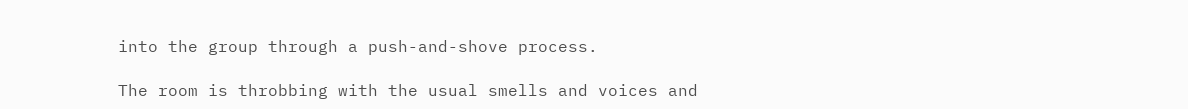into the group through a push-and-shove process.

The room is throbbing with the usual smells and voices and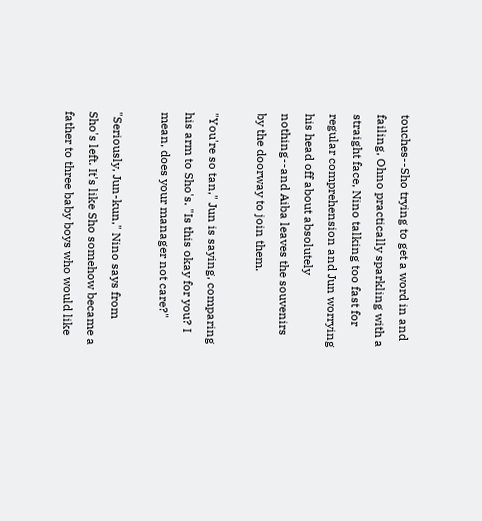touches--Sho trying to get a word in and failing, Ohno practically sparkling with a straight face, Nino talking too fast for regular comprehension and Jun worrying his head off about absolutely nothing--and Aiba leaves the souvenirs by the doorway to join them.

"You're so tan," Jun is saying, comparing his arm to Sho's. "Is this okay for you? I mean, does your manager not care?"

"Seriously, Jun-kun," Nino says from Sho's left. It's like Sho somehow became a father to three baby boys who would like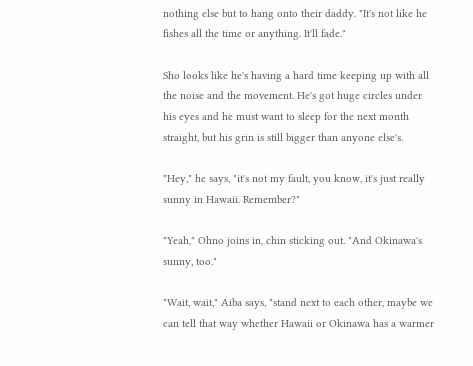nothing else but to hang onto their daddy. "It's not like he fishes all the time or anything. It'll fade."

Sho looks like he's having a hard time keeping up with all the noise and the movement. He's got huge circles under his eyes and he must want to sleep for the next month straight, but his grin is still bigger than anyone else's.

"Hey," he says, "it's not my fault, you know, it's just really sunny in Hawaii. Remember?"

"Yeah," Ohno joins in, chin sticking out. "And Okinawa's sunny, too."

"Wait, wait," Aiba says, "stand next to each other, maybe we can tell that way whether Hawaii or Okinawa has a warmer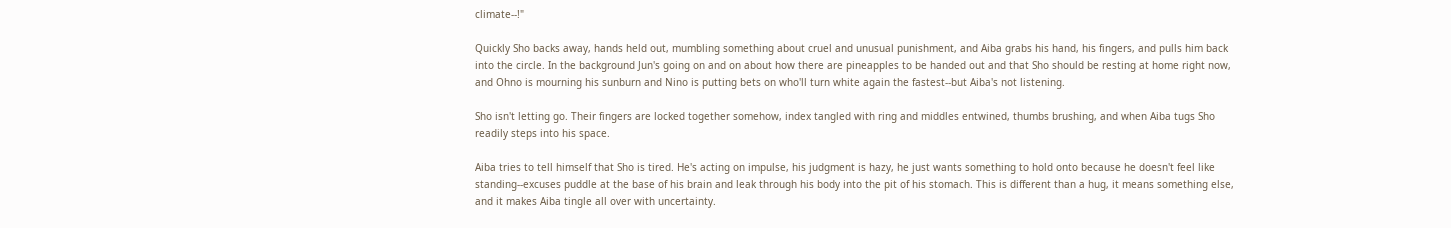climate--!"

Quickly Sho backs away, hands held out, mumbling something about cruel and unusual punishment, and Aiba grabs his hand, his fingers, and pulls him back into the circle. In the background Jun's going on and on about how there are pineapples to be handed out and that Sho should be resting at home right now, and Ohno is mourning his sunburn and Nino is putting bets on who'll turn white again the fastest--but Aiba's not listening.

Sho isn't letting go. Their fingers are locked together somehow, index tangled with ring and middles entwined, thumbs brushing, and when Aiba tugs Sho readily steps into his space.

Aiba tries to tell himself that Sho is tired. He's acting on impulse, his judgment is hazy, he just wants something to hold onto because he doesn't feel like standing--excuses puddle at the base of his brain and leak through his body into the pit of his stomach. This is different than a hug, it means something else, and it makes Aiba tingle all over with uncertainty.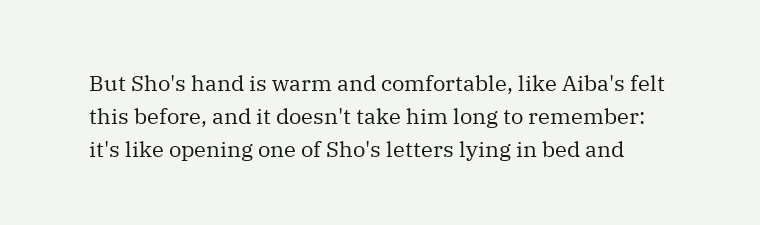But Sho's hand is warm and comfortable, like Aiba's felt this before, and it doesn't take him long to remember: it's like opening one of Sho's letters lying in bed and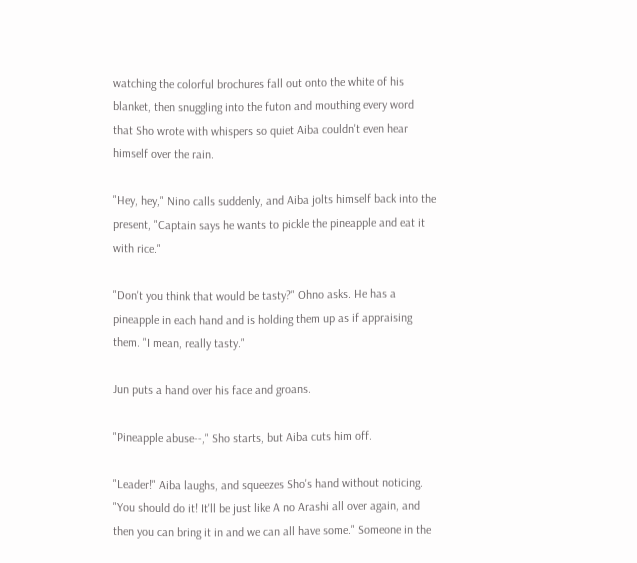watching the colorful brochures fall out onto the white of his blanket, then snuggling into the futon and mouthing every word that Sho wrote with whispers so quiet Aiba couldn't even hear himself over the rain.

"Hey, hey," Nino calls suddenly, and Aiba jolts himself back into the present, "Captain says he wants to pickle the pineapple and eat it with rice."

"Don't you think that would be tasty?" Ohno asks. He has a pineapple in each hand and is holding them up as if appraising them. "I mean, really tasty."

Jun puts a hand over his face and groans.

"Pineapple abuse--," Sho starts, but Aiba cuts him off.

"Leader!" Aiba laughs, and squeezes Sho's hand without noticing. "You should do it! It'll be just like A no Arashi all over again, and then you can bring it in and we can all have some." Someone in the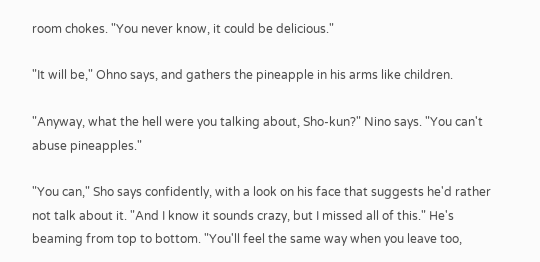room chokes. "You never know, it could be delicious."

"It will be," Ohno says, and gathers the pineapple in his arms like children.

"Anyway, what the hell were you talking about, Sho-kun?" Nino says. "You can't abuse pineapples."

"You can," Sho says confidently, with a look on his face that suggests he'd rather not talk about it. "And I know it sounds crazy, but I missed all of this." He's beaming from top to bottom. "You'll feel the same way when you leave too,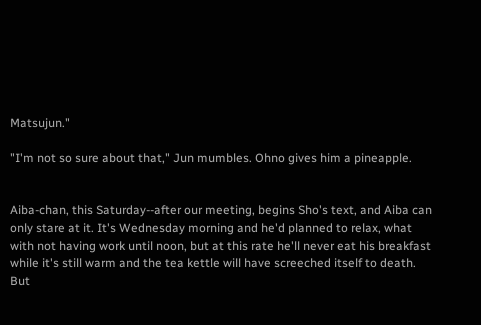Matsujun."

"I'm not so sure about that," Jun mumbles. Ohno gives him a pineapple.


Aiba-chan, this Saturday--after our meeting, begins Sho's text, and Aiba can only stare at it. It's Wednesday morning and he'd planned to relax, what with not having work until noon, but at this rate he'll never eat his breakfast while it's still warm and the tea kettle will have screeched itself to death. But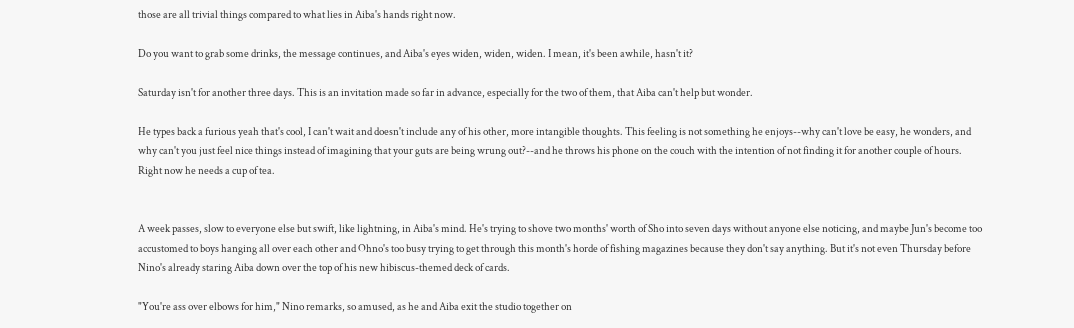those are all trivial things compared to what lies in Aiba's hands right now.

Do you want to grab some drinks, the message continues, and Aiba's eyes widen, widen, widen. I mean, it's been awhile, hasn't it?

Saturday isn't for another three days. This is an invitation made so far in advance, especially for the two of them, that Aiba can't help but wonder.

He types back a furious yeah that's cool, I can't wait and doesn't include any of his other, more intangible thoughts. This feeling is not something he enjoys--why can't love be easy, he wonders, and why can't you just feel nice things instead of imagining that your guts are being wrung out?--and he throws his phone on the couch with the intention of not finding it for another couple of hours. Right now he needs a cup of tea.


A week passes, slow to everyone else but swift, like lightning, in Aiba's mind. He's trying to shove two months' worth of Sho into seven days without anyone else noticing, and maybe Jun's become too accustomed to boys hanging all over each other and Ohno's too busy trying to get through this month's horde of fishing magazines because they don't say anything. But it's not even Thursday before Nino's already staring Aiba down over the top of his new hibiscus-themed deck of cards.

"You're ass over elbows for him," Nino remarks, so amused, as he and Aiba exit the studio together on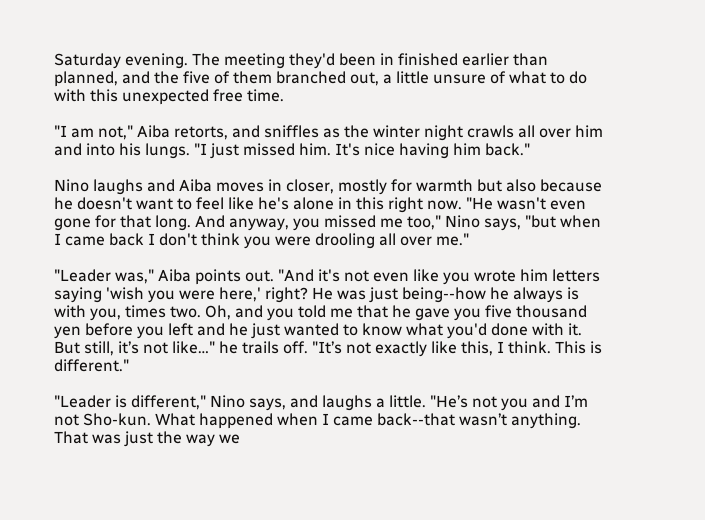Saturday evening. The meeting they'd been in finished earlier than planned, and the five of them branched out, a little unsure of what to do with this unexpected free time.

"I am not," Aiba retorts, and sniffles as the winter night crawls all over him and into his lungs. "I just missed him. It's nice having him back."

Nino laughs and Aiba moves in closer, mostly for warmth but also because he doesn't want to feel like he's alone in this right now. "He wasn't even gone for that long. And anyway, you missed me too," Nino says, "but when I came back I don't think you were drooling all over me."

"Leader was," Aiba points out. "And it's not even like you wrote him letters saying 'wish you were here,' right? He was just being--how he always is with you, times two. Oh, and you told me that he gave you five thousand yen before you left and he just wanted to know what you'd done with it. But still, it’s not like…" he trails off. "It’s not exactly like this, I think. This is different."

"Leader is different," Nino says, and laughs a little. "He’s not you and I’m not Sho-kun. What happened when I came back--that wasn’t anything. That was just the way we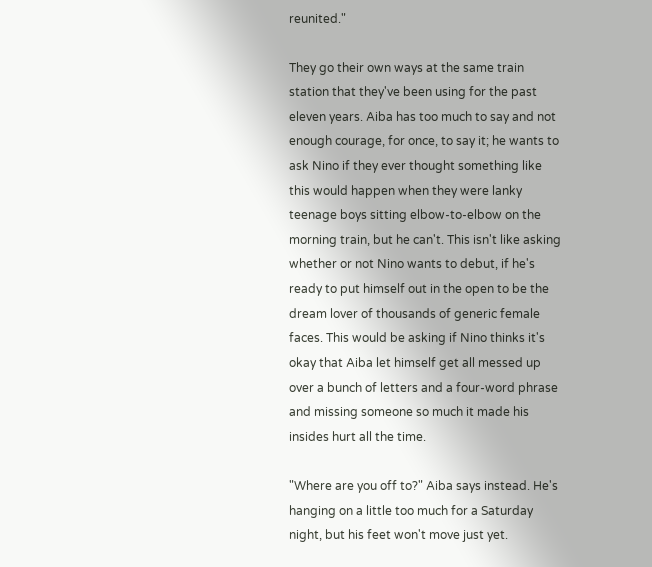reunited."

They go their own ways at the same train station that they've been using for the past eleven years. Aiba has too much to say and not enough courage, for once, to say it; he wants to ask Nino if they ever thought something like this would happen when they were lanky teenage boys sitting elbow-to-elbow on the morning train, but he can't. This isn't like asking whether or not Nino wants to debut, if he's ready to put himself out in the open to be the dream lover of thousands of generic female faces. This would be asking if Nino thinks it's okay that Aiba let himself get all messed up over a bunch of letters and a four-word phrase and missing someone so much it made his insides hurt all the time.

"Where are you off to?" Aiba says instead. He's hanging on a little too much for a Saturday night, but his feet won't move just yet.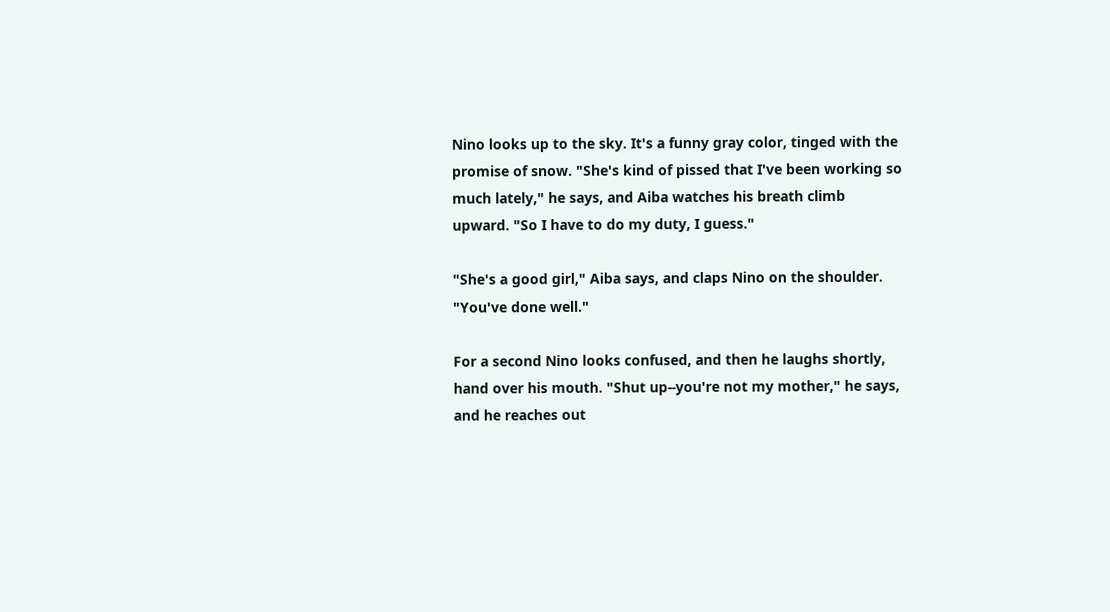Nino looks up to the sky. It's a funny gray color, tinged with the promise of snow. "She's kind of pissed that I've been working so much lately," he says, and Aiba watches his breath climb upward. "So I have to do my duty, I guess."

"She's a good girl," Aiba says, and claps Nino on the shoulder. "You've done well."

For a second Nino looks confused, and then he laughs shortly, hand over his mouth. "Shut up--you're not my mother," he says, and he reaches out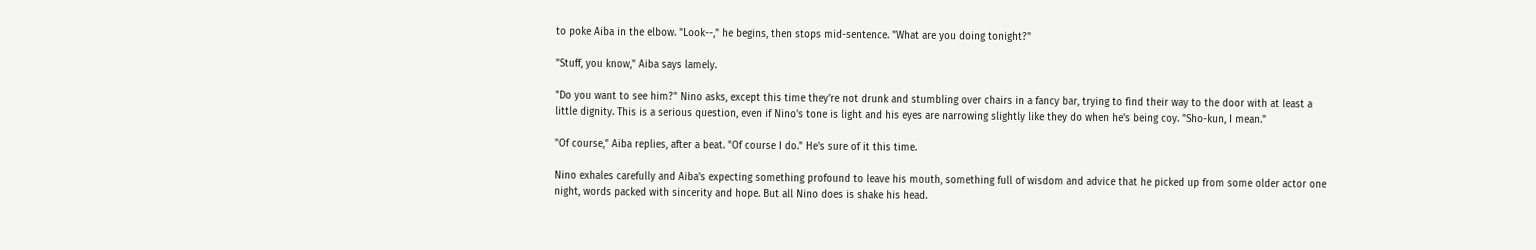to poke Aiba in the elbow. "Look--," he begins, then stops mid-sentence. "What are you doing tonight?"

"Stuff, you know," Aiba says lamely.

"Do you want to see him?" Nino asks, except this time they're not drunk and stumbling over chairs in a fancy bar, trying to find their way to the door with at least a little dignity. This is a serious question, even if Nino's tone is light and his eyes are narrowing slightly like they do when he's being coy. "Sho-kun, I mean."

"Of course," Aiba replies, after a beat. "Of course I do." He's sure of it this time.

Nino exhales carefully and Aiba's expecting something profound to leave his mouth, something full of wisdom and advice that he picked up from some older actor one night, words packed with sincerity and hope. But all Nino does is shake his head.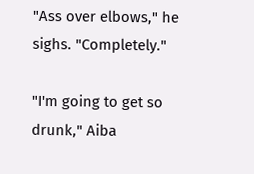"Ass over elbows," he sighs. "Completely."

"I'm going to get so drunk," Aiba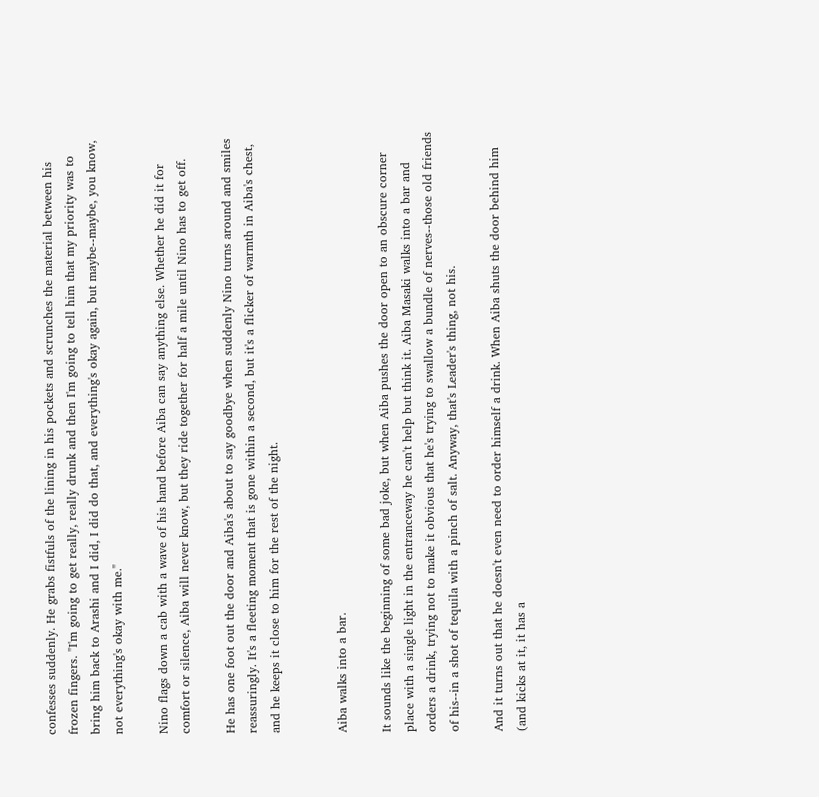confesses suddenly. He grabs fistfuls of the lining in his pockets and scrunches the material between his frozen fingers. "I'm going to get really, really drunk and then I'm going to tell him that my priority was to bring him back to Arashi and I did, I did do that, and everything's okay again, but maybe--maybe, you know, not everything's okay with me."

Nino flags down a cab with a wave of his hand before Aiba can say anything else. Whether he did it for comfort or silence, Aiba will never know, but they ride together for half a mile until Nino has to get off.

He has one foot out the door and Aiba's about to say goodbye when suddenly Nino turns around and smiles reassuringly. It's a fleeting moment that is gone within a second, but it's a flicker of warmth in Aiba's chest, and he keeps it close to him for the rest of the night.


Aiba walks into a bar.

It sounds like the beginning of some bad joke, but when Aiba pushes the door open to an obscure corner place with a single light in the entranceway he can't help but think it. Aiba Masaki walks into a bar and orders a drink, trying not to make it obvious that he's trying to swallow a bundle of nerves--those old friends of his--in a shot of tequila with a pinch of salt. Anyway, that's Leader's thing, not his.

And it turns out that he doesn't even need to order himself a drink. When Aiba shuts the door behind him (and kicks at it, it has a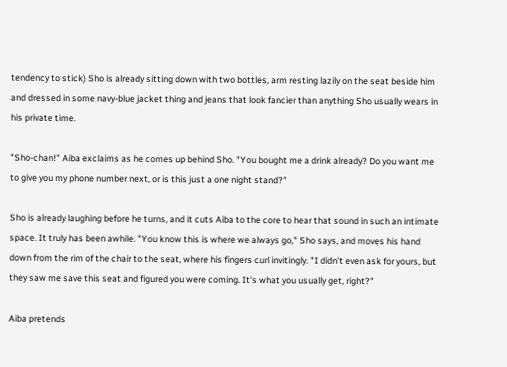tendency to stick) Sho is already sitting down with two bottles, arm resting lazily on the seat beside him and dressed in some navy-blue jacket thing and jeans that look fancier than anything Sho usually wears in his private time.

"Sho-chan!" Aiba exclaims as he comes up behind Sho. "You bought me a drink already? Do you want me to give you my phone number next, or is this just a one night stand?"

Sho is already laughing before he turns, and it cuts Aiba to the core to hear that sound in such an intimate space. It truly has been awhile. "You know this is where we always go," Sho says, and moves his hand down from the rim of the chair to the seat, where his fingers curl invitingly. "I didn't even ask for yours, but they saw me save this seat and figured you were coming. It's what you usually get, right?"

Aiba pretends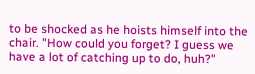to be shocked as he hoists himself into the chair. "How could you forget? I guess we have a lot of catching up to do, huh?"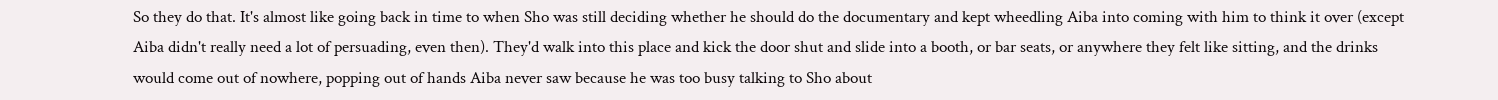So they do that. It's almost like going back in time to when Sho was still deciding whether he should do the documentary and kept wheedling Aiba into coming with him to think it over (except Aiba didn't really need a lot of persuading, even then). They'd walk into this place and kick the door shut and slide into a booth, or bar seats, or anywhere they felt like sitting, and the drinks would come out of nowhere, popping out of hands Aiba never saw because he was too busy talking to Sho about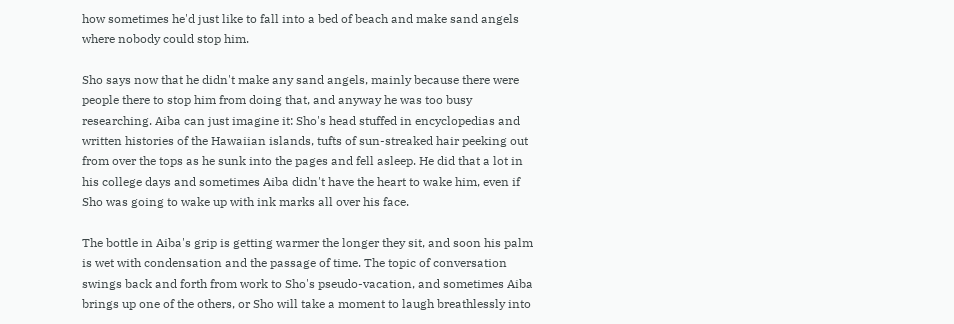how sometimes he'd just like to fall into a bed of beach and make sand angels where nobody could stop him.

Sho says now that he didn't make any sand angels, mainly because there were people there to stop him from doing that, and anyway he was too busy researching. Aiba can just imagine it: Sho's head stuffed in encyclopedias and written histories of the Hawaiian islands, tufts of sun-streaked hair peeking out from over the tops as he sunk into the pages and fell asleep. He did that a lot in his college days and sometimes Aiba didn't have the heart to wake him, even if Sho was going to wake up with ink marks all over his face.

The bottle in Aiba's grip is getting warmer the longer they sit, and soon his palm is wet with condensation and the passage of time. The topic of conversation swings back and forth from work to Sho's pseudo-vacation, and sometimes Aiba brings up one of the others, or Sho will take a moment to laugh breathlessly into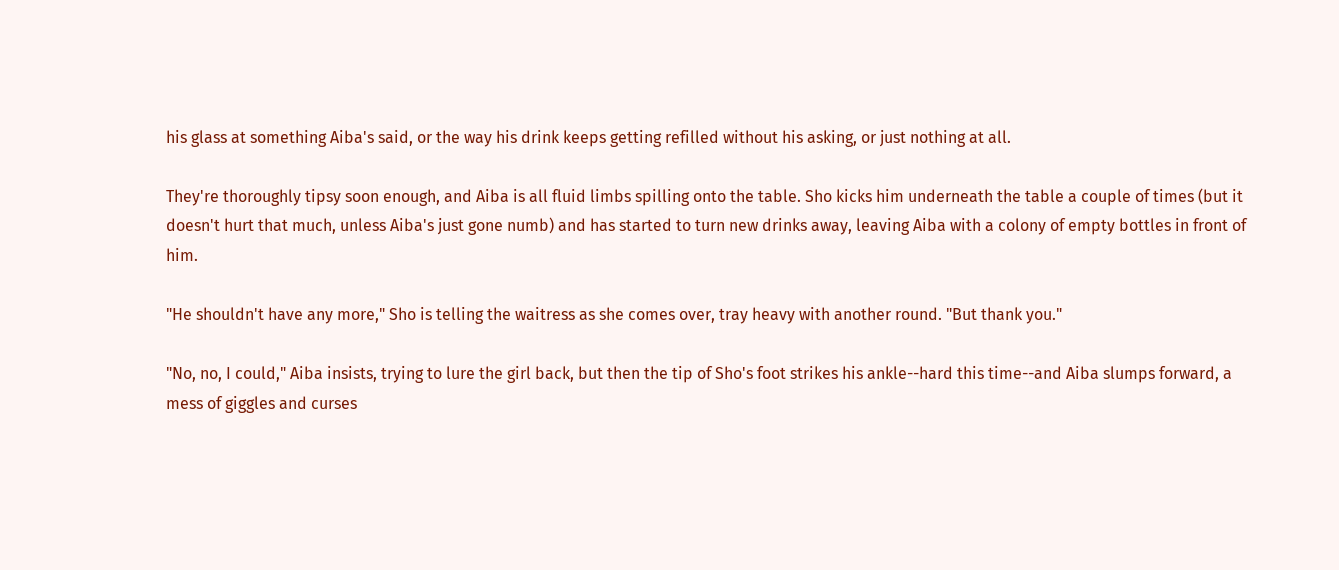his glass at something Aiba's said, or the way his drink keeps getting refilled without his asking, or just nothing at all.

They're thoroughly tipsy soon enough, and Aiba is all fluid limbs spilling onto the table. Sho kicks him underneath the table a couple of times (but it doesn't hurt that much, unless Aiba's just gone numb) and has started to turn new drinks away, leaving Aiba with a colony of empty bottles in front of him.

"He shouldn't have any more," Sho is telling the waitress as she comes over, tray heavy with another round. "But thank you."

"No, no, I could," Aiba insists, trying to lure the girl back, but then the tip of Sho's foot strikes his ankle--hard this time--and Aiba slumps forward, a mess of giggles and curses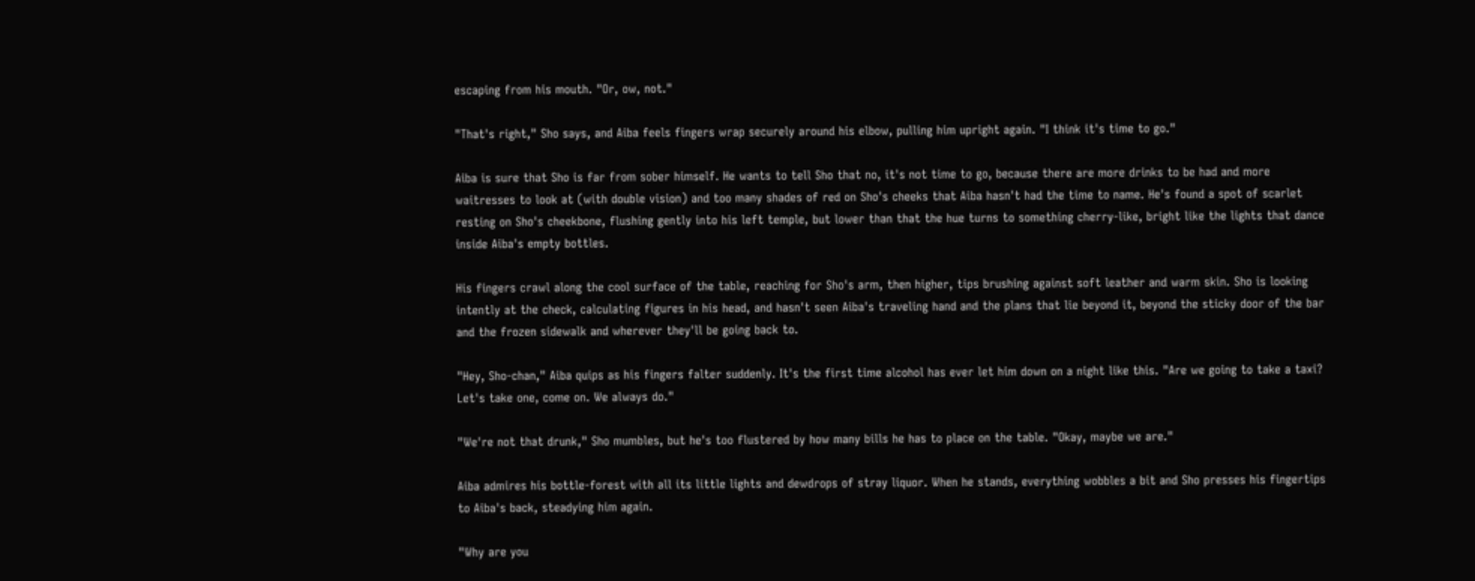escaping from his mouth. "Or, ow, not."

"That's right," Sho says, and Aiba feels fingers wrap securely around his elbow, pulling him upright again. "I think it's time to go."

Aiba is sure that Sho is far from sober himself. He wants to tell Sho that no, it's not time to go, because there are more drinks to be had and more waitresses to look at (with double vision) and too many shades of red on Sho's cheeks that Aiba hasn't had the time to name. He's found a spot of scarlet resting on Sho's cheekbone, flushing gently into his left temple, but lower than that the hue turns to something cherry-like, bright like the lights that dance inside Aiba's empty bottles.

His fingers crawl along the cool surface of the table, reaching for Sho's arm, then higher, tips brushing against soft leather and warm skin. Sho is looking intently at the check, calculating figures in his head, and hasn't seen Aiba's traveling hand and the plans that lie beyond it, beyond the sticky door of the bar and the frozen sidewalk and wherever they'll be going back to.

"Hey, Sho-chan," Aiba quips as his fingers falter suddenly. It's the first time alcohol has ever let him down on a night like this. "Are we going to take a taxi? Let's take one, come on. We always do."

"We're not that drunk," Sho mumbles, but he's too flustered by how many bills he has to place on the table. "Okay, maybe we are."

Aiba admires his bottle-forest with all its little lights and dewdrops of stray liquor. When he stands, everything wobbles a bit and Sho presses his fingertips to Aiba's back, steadying him again.

"Why are you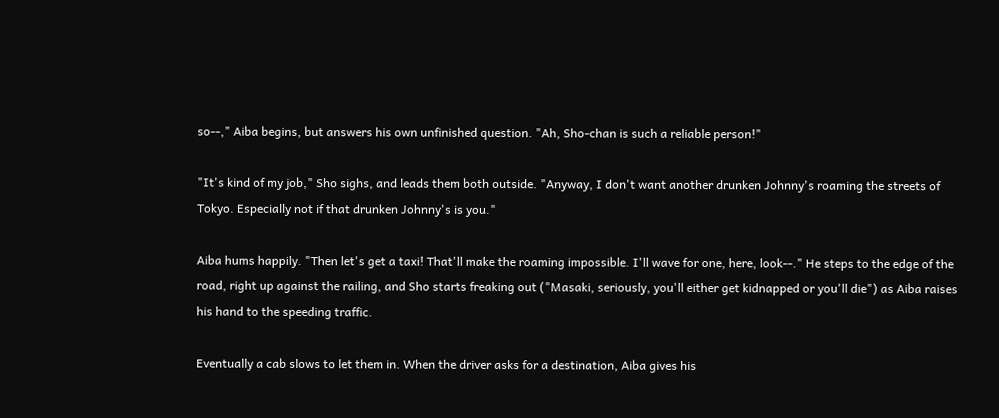so--," Aiba begins, but answers his own unfinished question. "Ah, Sho-chan is such a reliable person!"

"It's kind of my job," Sho sighs, and leads them both outside. "Anyway, I don't want another drunken Johnny's roaming the streets of Tokyo. Especially not if that drunken Johnny's is you."

Aiba hums happily. "Then let's get a taxi! That'll make the roaming impossible. I'll wave for one, here, look--." He steps to the edge of the road, right up against the railing, and Sho starts freaking out ("Masaki, seriously, you'll either get kidnapped or you'll die") as Aiba raises his hand to the speeding traffic.

Eventually a cab slows to let them in. When the driver asks for a destination, Aiba gives his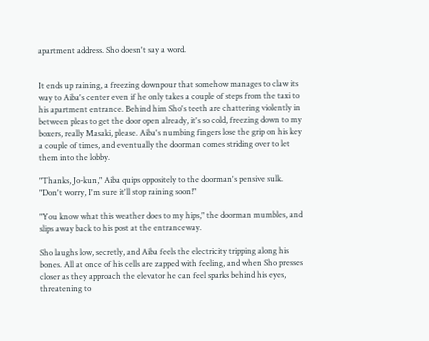apartment address. Sho doesn't say a word.


It ends up raining, a freezing downpour that somehow manages to claw its way to Aiba's center even if he only takes a couple of steps from the taxi to his apartment entrance. Behind him Sho's teeth are chattering violently in between pleas to get the door open already, it's so cold, freezing down to my boxers, really Masaki, please. Aiba's numbing fingers lose the grip on his key a couple of times, and eventually the doorman comes striding over to let them into the lobby.

"Thanks, Jo-kun," Aiba quips oppositely to the doorman's pensive sulk. "Don't worry, I'm sure it'll stop raining soon!"

"You know what this weather does to my hips," the doorman mumbles, and slips away back to his post at the entranceway.

Sho laughs low, secretly, and Aiba feels the electricity tripping along his bones. All at once of his cells are zapped with feeling, and when Sho presses closer as they approach the elevator he can feel sparks behind his eyes, threatening to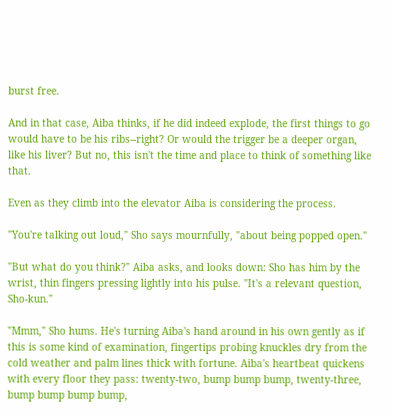burst free.

And in that case, Aiba thinks, if he did indeed explode, the first things to go would have to be his ribs--right? Or would the trigger be a deeper organ, like his liver? But no, this isn't the time and place to think of something like that.

Even as they climb into the elevator Aiba is considering the process.

"You're talking out loud," Sho says mournfully, "about being popped open."

"But what do you think?" Aiba asks, and looks down: Sho has him by the wrist, thin fingers pressing lightly into his pulse. "It's a relevant question, Sho-kun."

"Mmm," Sho hums. He's turning Aiba's hand around in his own gently as if this is some kind of examination, fingertips probing knuckles dry from the cold weather and palm lines thick with fortune. Aiba's heartbeat quickens with every floor they pass: twenty-two, bump bump bump, twenty-three, bump bump bump bump,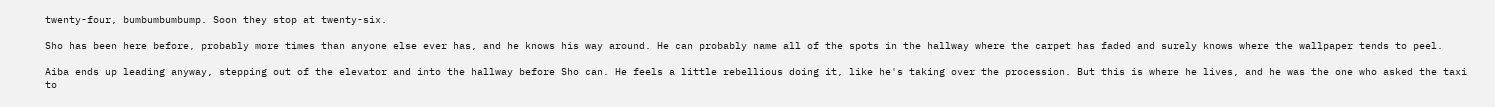twenty-four, bumbumbumbump. Soon they stop at twenty-six.

Sho has been here before, probably more times than anyone else ever has, and he knows his way around. He can probably name all of the spots in the hallway where the carpet has faded and surely knows where the wallpaper tends to peel.

Aiba ends up leading anyway, stepping out of the elevator and into the hallway before Sho can. He feels a little rebellious doing it, like he's taking over the procession. But this is where he lives, and he was the one who asked the taxi to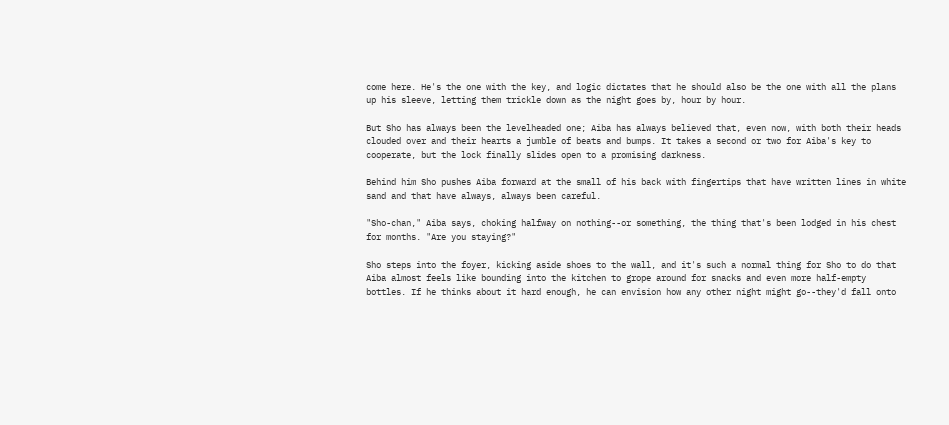come here. He's the one with the key, and logic dictates that he should also be the one with all the plans up his sleeve, letting them trickle down as the night goes by, hour by hour.

But Sho has always been the levelheaded one; Aiba has always believed that, even now, with both their heads clouded over and their hearts a jumble of beats and bumps. It takes a second or two for Aiba's key to cooperate, but the lock finally slides open to a promising darkness.

Behind him Sho pushes Aiba forward at the small of his back with fingertips that have written lines in white sand and that have always, always been careful.

"Sho-chan," Aiba says, choking halfway on nothing--or something, the thing that's been lodged in his chest for months. "Are you staying?"

Sho steps into the foyer, kicking aside shoes to the wall, and it's such a normal thing for Sho to do that Aiba almost feels like bounding into the kitchen to grope around for snacks and even more half-empty bottles. If he thinks about it hard enough, he can envision how any other night might go--they'd fall onto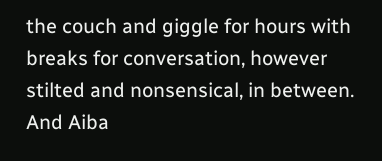the couch and giggle for hours with breaks for conversation, however stilted and nonsensical, in between. And Aiba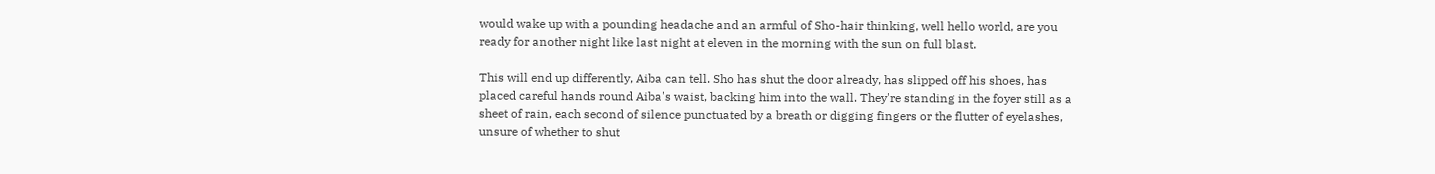would wake up with a pounding headache and an armful of Sho-hair thinking, well hello world, are you ready for another night like last night at eleven in the morning with the sun on full blast.

This will end up differently, Aiba can tell. Sho has shut the door already, has slipped off his shoes, has placed careful hands round Aiba's waist, backing him into the wall. They're standing in the foyer still as a sheet of rain, each second of silence punctuated by a breath or digging fingers or the flutter of eyelashes, unsure of whether to shut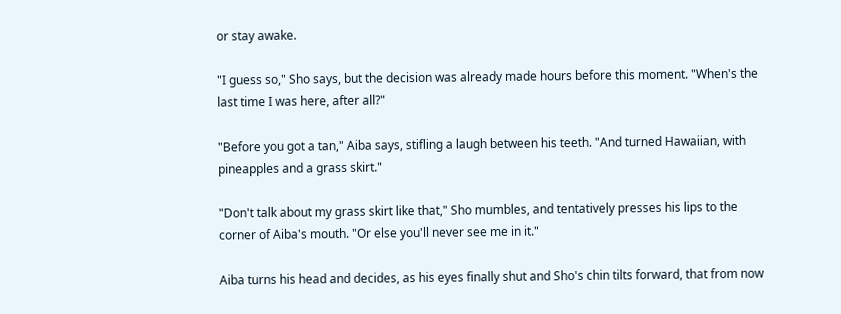or stay awake.

"I guess so," Sho says, but the decision was already made hours before this moment. "When's the last time I was here, after all?"

"Before you got a tan," Aiba says, stifling a laugh between his teeth. "And turned Hawaiian, with pineapples and a grass skirt."

"Don't talk about my grass skirt like that," Sho mumbles, and tentatively presses his lips to the corner of Aiba's mouth. "Or else you'll never see me in it."

Aiba turns his head and decides, as his eyes finally shut and Sho's chin tilts forward, that from now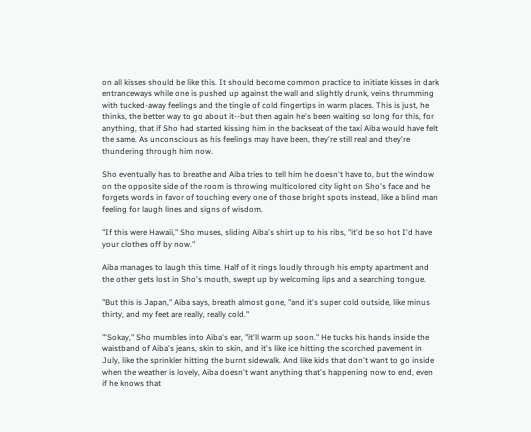on all kisses should be like this. It should become common practice to initiate kisses in dark entranceways while one is pushed up against the wall and slightly drunk, veins thrumming with tucked-away feelings and the tingle of cold fingertips in warm places. This is just, he thinks, the better way to go about it--but then again he's been waiting so long for this, for anything, that if Sho had started kissing him in the backseat of the taxi Aiba would have felt the same. As unconscious as his feelings may have been, they're still real and they're thundering through him now.

Sho eventually has to breathe and Aiba tries to tell him he doesn't have to, but the window on the opposite side of the room is throwing multicolored city light on Sho's face and he forgets words in favor of touching every one of those bright spots instead, like a blind man feeling for laugh lines and signs of wisdom.

"If this were Hawaii," Sho muses, sliding Aiba's shirt up to his ribs, "it'd be so hot I'd have your clothes off by now."

Aiba manages to laugh this time. Half of it rings loudly through his empty apartment and the other gets lost in Sho's mouth, swept up by welcoming lips and a searching tongue.

"But this is Japan," Aiba says, breath almost gone, "and it's super cold outside, like minus thirty, and my feet are really, really cold."

"'Sokay," Sho mumbles into Aiba's ear, "it'll warm up soon." He tucks his hands inside the waistband of Aiba's jeans, skin to skin, and it's like ice hitting the scorched pavement in July, like the sprinkler hitting the burnt sidewalk. And like kids that don't want to go inside when the weather is lovely, Aiba doesn't want anything that's happening now to end, even if he knows that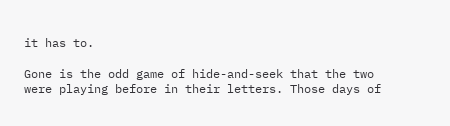it has to.

Gone is the odd game of hide-and-seek that the two were playing before in their letters. Those days of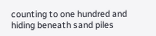counting to one hundred and hiding beneath sand piles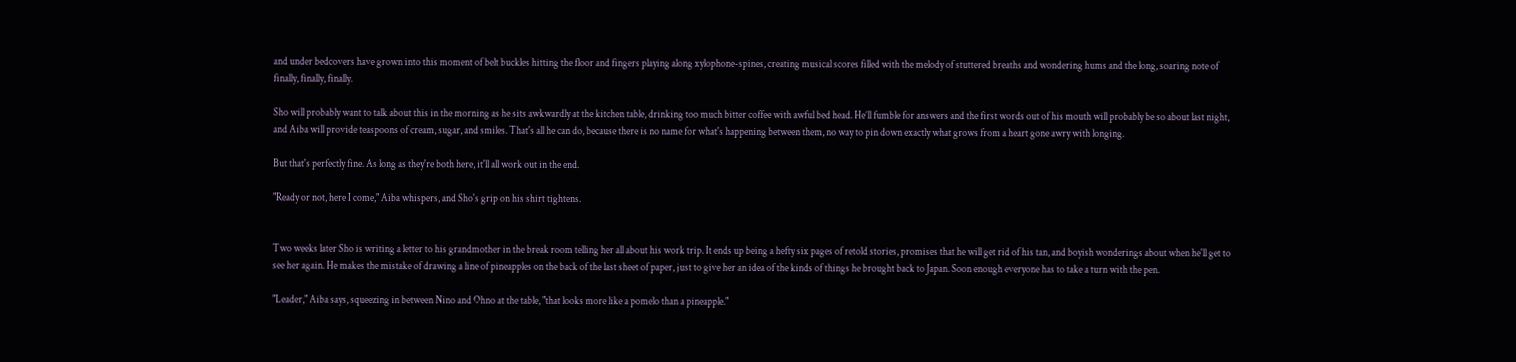and under bedcovers have grown into this moment of belt buckles hitting the floor and fingers playing along xylophone-spines, creating musical scores filled with the melody of stuttered breaths and wondering hums and the long, soaring note of finally, finally, finally.

Sho will probably want to talk about this in the morning as he sits awkwardly at the kitchen table, drinking too much bitter coffee with awful bed head. He’ll fumble for answers and the first words out of his mouth will probably be so about last night, and Aiba will provide teaspoons of cream, sugar, and smiles. That's all he can do, because there is no name for what's happening between them, no way to pin down exactly what grows from a heart gone awry with longing.

But that's perfectly fine. As long as they're both here, it'll all work out in the end.

"Ready or not, here I come," Aiba whispers, and Sho's grip on his shirt tightens.


Two weeks later Sho is writing a letter to his grandmother in the break room telling her all about his work trip. It ends up being a hefty six pages of retold stories, promises that he will get rid of his tan, and boyish wonderings about when he'll get to see her again. He makes the mistake of drawing a line of pineapples on the back of the last sheet of paper, just to give her an idea of the kinds of things he brought back to Japan. Soon enough everyone has to take a turn with the pen.

"Leader," Aiba says, squeezing in between Nino and Ohno at the table, "that looks more like a pomelo than a pineapple."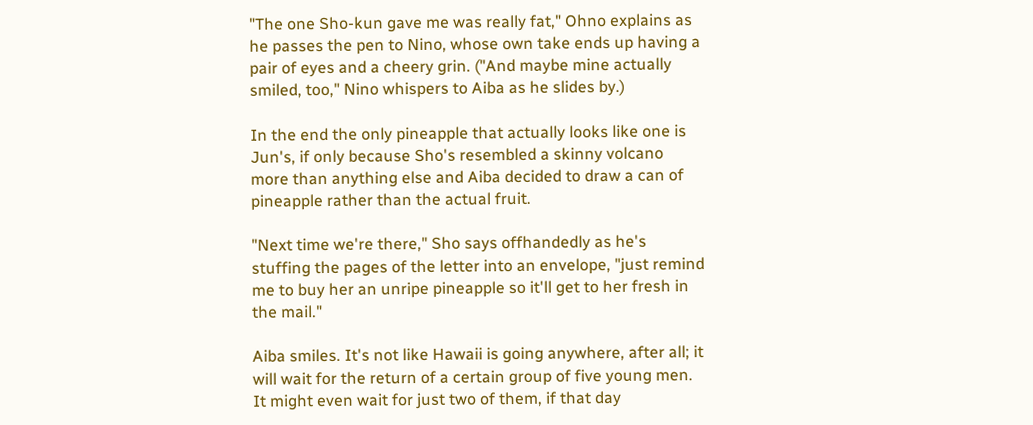"The one Sho-kun gave me was really fat," Ohno explains as he passes the pen to Nino, whose own take ends up having a pair of eyes and a cheery grin. ("And maybe mine actually smiled, too," Nino whispers to Aiba as he slides by.)

In the end the only pineapple that actually looks like one is Jun's, if only because Sho's resembled a skinny volcano more than anything else and Aiba decided to draw a can of pineapple rather than the actual fruit.

"Next time we're there," Sho says offhandedly as he's stuffing the pages of the letter into an envelope, "just remind me to buy her an unripe pineapple so it'll get to her fresh in the mail."

Aiba smiles. It's not like Hawaii is going anywhere, after all; it will wait for the return of a certain group of five young men. It might even wait for just two of them, if that day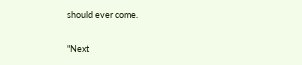should ever come.

"Next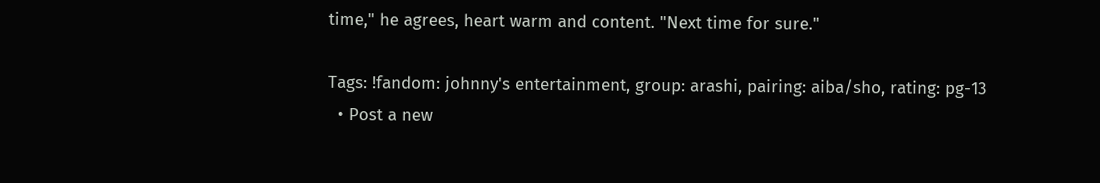time," he agrees, heart warm and content. "Next time for sure."

Tags: !fandom: johnny's entertainment, group: arashi, pairing: aiba/sho, rating: pg-13
  • Post a new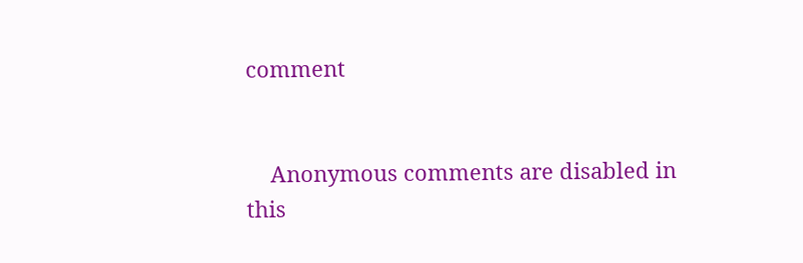comment


    Anonymous comments are disabled in this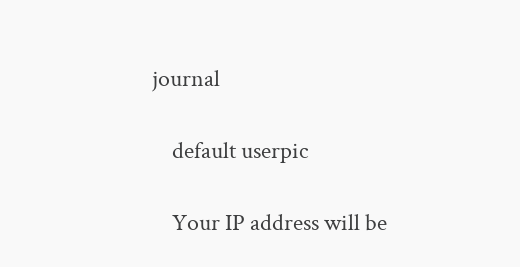journal

    default userpic

    Your IP address will be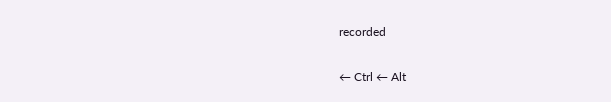recorded

← Ctrl ← Alt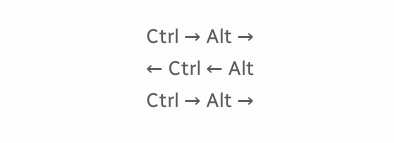Ctrl → Alt →
← Ctrl ← Alt
Ctrl → Alt →